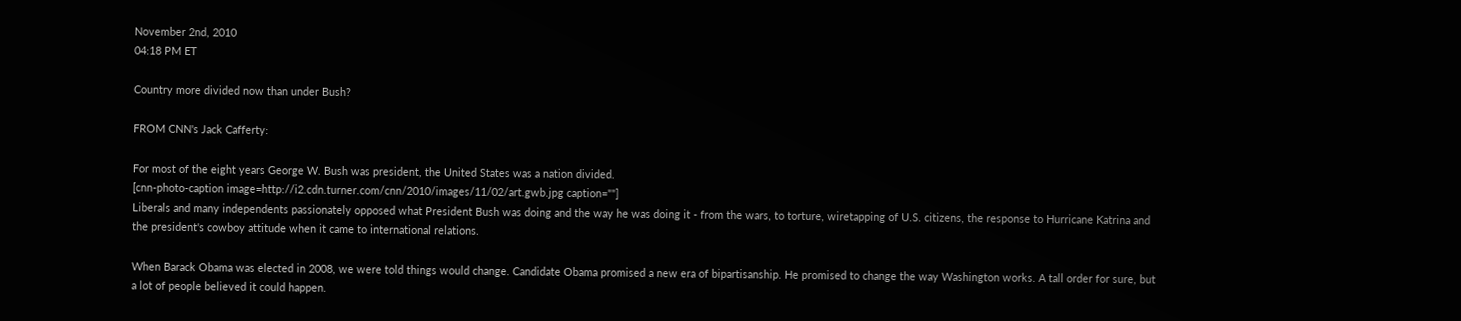November 2nd, 2010
04:18 PM ET

Country more divided now than under Bush?

FROM CNN's Jack Cafferty:

For most of the eight years George W. Bush was president, the United States was a nation divided.
[cnn-photo-caption image=http://i2.cdn.turner.com/cnn/2010/images/11/02/art.gwb.jpg caption=""]
Liberals and many independents passionately opposed what President Bush was doing and the way he was doing it - from the wars, to torture, wiretapping of U.S. citizens, the response to Hurricane Katrina and the president's cowboy attitude when it came to international relations.

When Barack Obama was elected in 2008, we were told things would change. Candidate Obama promised a new era of bipartisanship. He promised to change the way Washington works. A tall order for sure, but a lot of people believed it could happen.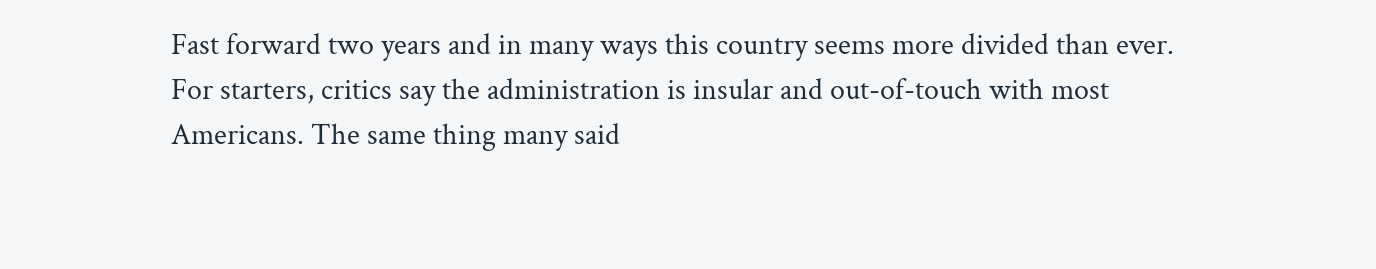Fast forward two years and in many ways this country seems more divided than ever. For starters, critics say the administration is insular and out-of-touch with most Americans. The same thing many said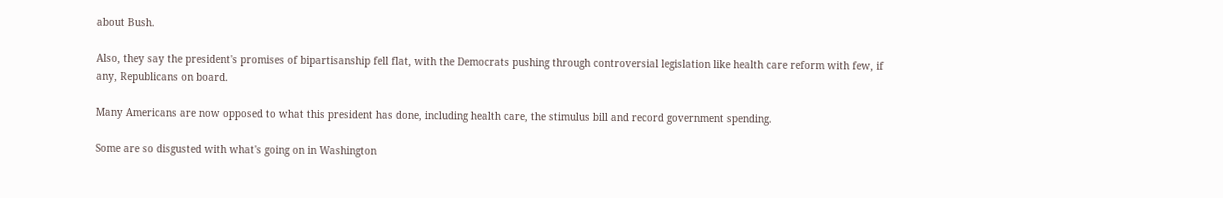about Bush.

Also, they say the president's promises of bipartisanship fell flat, with the Democrats pushing through controversial legislation like health care reform with few, if any, Republicans on board.

Many Americans are now opposed to what this president has done, including health care, the stimulus bill and record government spending.

Some are so disgusted with what's going on in Washington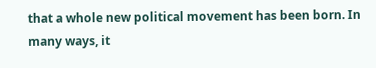that a whole new political movement has been born. In many ways, it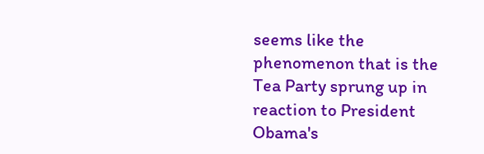seems like the phenomenon that is the Tea Party sprung up in reaction to President Obama's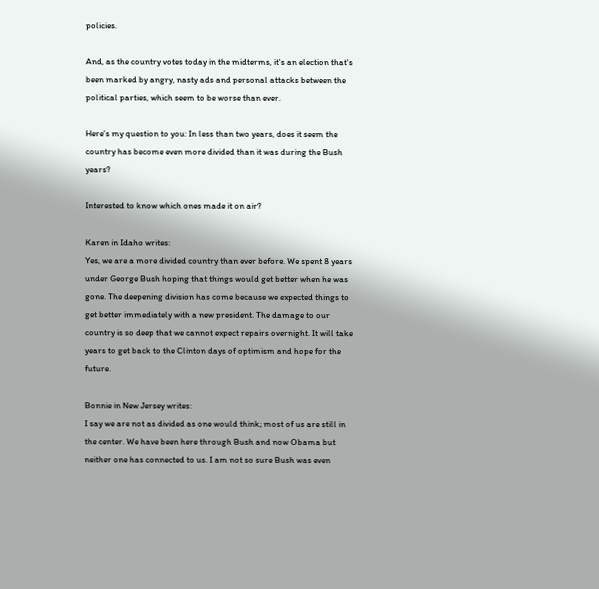policies.

And, as the country votes today in the midterms, it's an election that's been marked by angry, nasty ads and personal attacks between the political parties, which seem to be worse than ever.

Here’s my question to you: In less than two years, does it seem the country has become even more divided than it was during the Bush years?

Interested to know which ones made it on air?

Karen in Idaho writes:
Yes, we are a more divided country than ever before. We spent 8 years under George Bush hoping that things would get better when he was gone. The deepening division has come because we expected things to get better immediately with a new president. The damage to our country is so deep that we cannot expect repairs overnight. It will take years to get back to the Clinton days of optimism and hope for the future.

Bonnie in New Jersey writes:
I say we are not as divided as one would think; most of us are still in the center. We have been here through Bush and now Obama but neither one has connected to us. I am not so sure Bush was even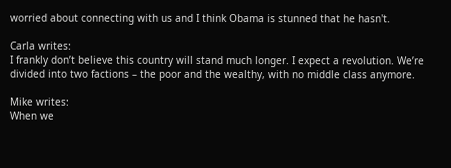worried about connecting with us and I think Obama is stunned that he hasn't.

Carla writes:
I frankly don’t believe this country will stand much longer. I expect a revolution. We’re divided into two factions – the poor and the wealthy, with no middle class anymore.

Mike writes:
When we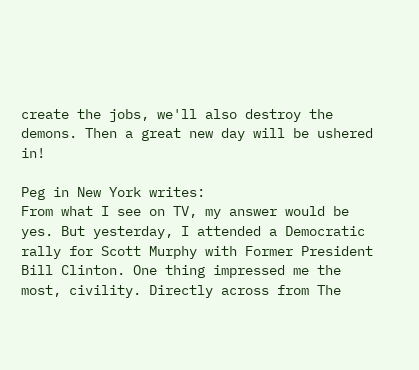create the jobs, we'll also destroy the demons. Then a great new day will be ushered in!

Peg in New York writes:
From what I see on TV, my answer would be yes. But yesterday, I attended a Democratic rally for Scott Murphy with Former President Bill Clinton. One thing impressed me the most, civility. Directly across from The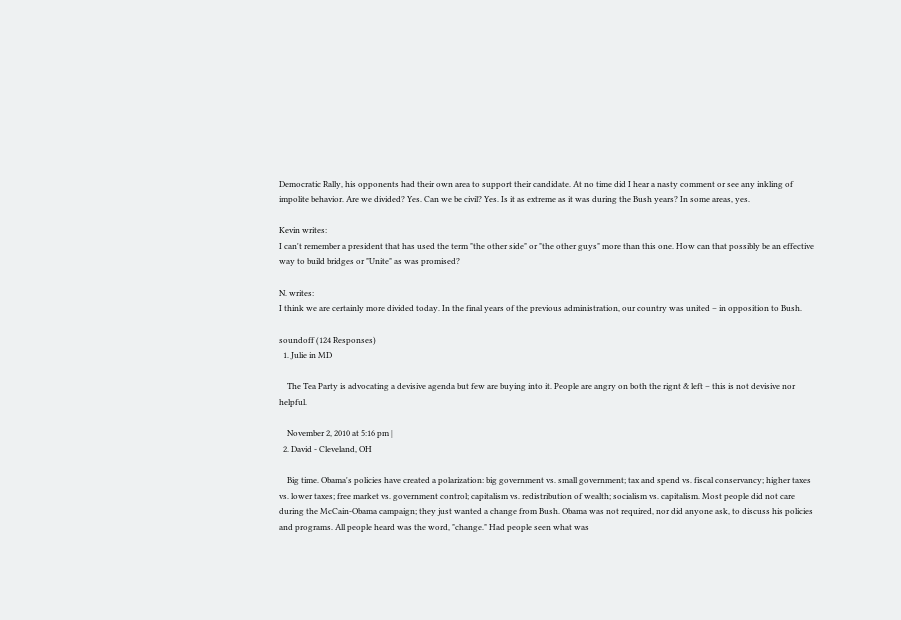Democratic Rally, his opponents had their own area to support their candidate. At no time did I hear a nasty comment or see any inkling of impolite behavior. Are we divided? Yes. Can we be civil? Yes. Is it as extreme as it was during the Bush years? In some areas, yes.

Kevin writes:
I can't remember a president that has used the term "the other side" or "the other guys" more than this one. How can that possibly be an effective way to build bridges or "Unite" as was promised?

N. writes:
I think we are certainly more divided today. In the final years of the previous administration, our country was united – in opposition to Bush.

soundoff (124 Responses)
  1. Julie in MD

    The Tea Party is advocating a devisive agenda but few are buying into it. People are angry on both the rignt & left – this is not devisive nor helpful.

    November 2, 2010 at 5:16 pm |
  2. David - Cleveland, OH

    Big time. Obama's policies have created a polarization: big government vs. small government; tax and spend vs. fiscal conservancy; higher taxes vs. lower taxes; free market vs. government control; capitalism vs. redistribution of wealth; socialism vs. capitalism. Most people did not care during the McCain-Obama campaign; they just wanted a change from Bush. Obama was not required, nor did anyone ask, to discuss his policies and programs. All people heard was the word, "change." Had people seen what was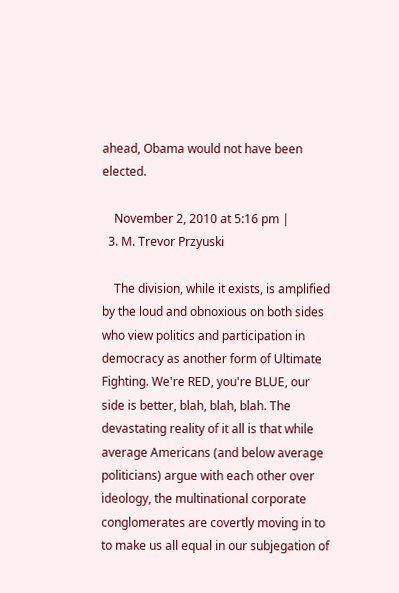ahead, Obama would not have been elected.

    November 2, 2010 at 5:16 pm |
  3. M. Trevor Przyuski

    The division, while it exists, is amplified by the loud and obnoxious on both sides who view politics and participation in democracy as another form of Ultimate Fighting. We're RED, you're BLUE, our side is better, blah, blah, blah. The devastating reality of it all is that while average Americans (and below average politicians) argue with each other over ideology, the multinational corporate conglomerates are covertly moving in to to make us all equal in our subjegation of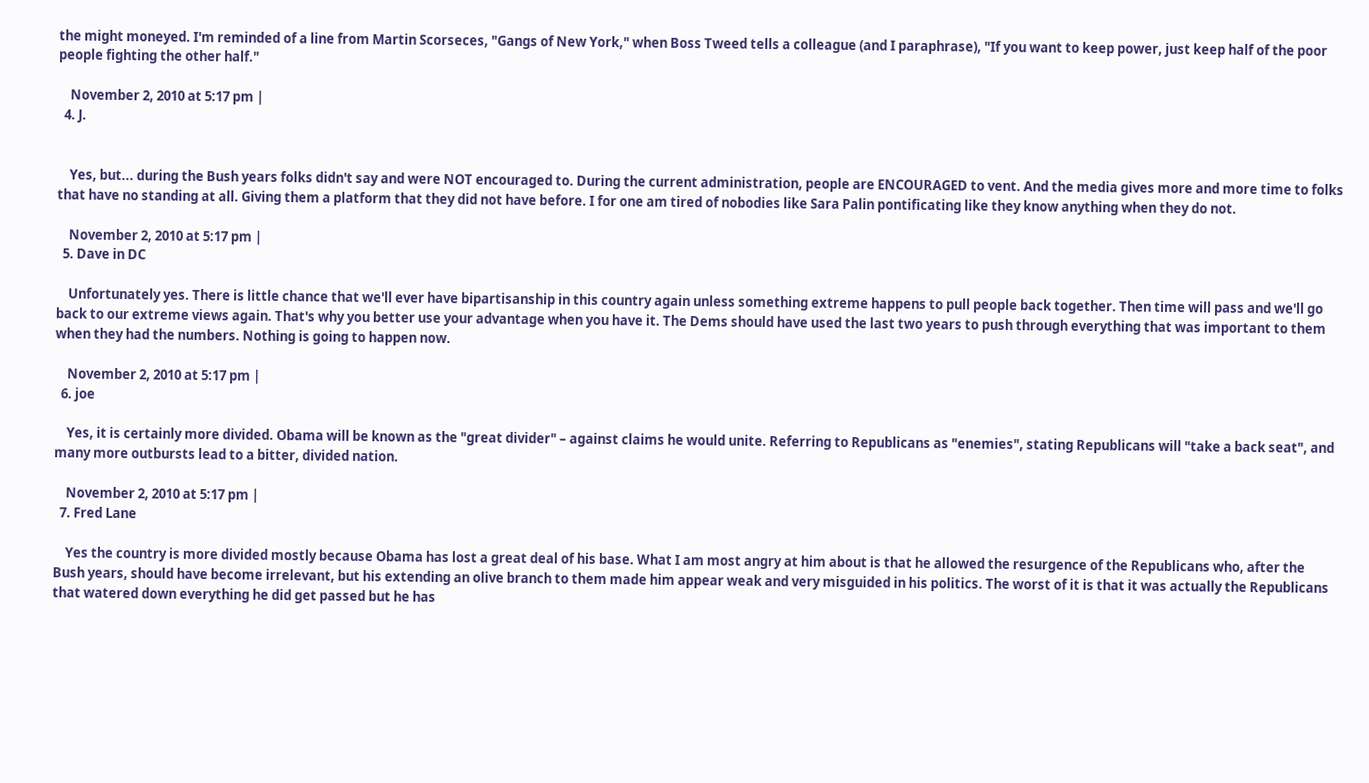the might moneyed. I'm reminded of a line from Martin Scorseces, "Gangs of New York," when Boss Tweed tells a colleague (and I paraphrase), "If you want to keep power, just keep half of the poor people fighting the other half."

    November 2, 2010 at 5:17 pm |
  4. J.


    Yes, but... during the Bush years folks didn't say and were NOT encouraged to. During the current administration, people are ENCOURAGED to vent. And the media gives more and more time to folks that have no standing at all. Giving them a platform that they did not have before. I for one am tired of nobodies like Sara Palin pontificating like they know anything when they do not.

    November 2, 2010 at 5:17 pm |
  5. Dave in DC

    Unfortunately yes. There is little chance that we'll ever have bipartisanship in this country again unless something extreme happens to pull people back together. Then time will pass and we'll go back to our extreme views again. That's why you better use your advantage when you have it. The Dems should have used the last two years to push through everything that was important to them when they had the numbers. Nothing is going to happen now.

    November 2, 2010 at 5:17 pm |
  6. joe

    Yes, it is certainly more divided. Obama will be known as the "great divider" – against claims he would unite. Referring to Republicans as "enemies", stating Republicans will "take a back seat", and many more outbursts lead to a bitter, divided nation.

    November 2, 2010 at 5:17 pm |
  7. Fred Lane

    Yes the country is more divided mostly because Obama has lost a great deal of his base. What I am most angry at him about is that he allowed the resurgence of the Republicans who, after the Bush years, should have become irrelevant, but his extending an olive branch to them made him appear weak and very misguided in his politics. The worst of it is that it was actually the Republicans that watered down everything he did get passed but he has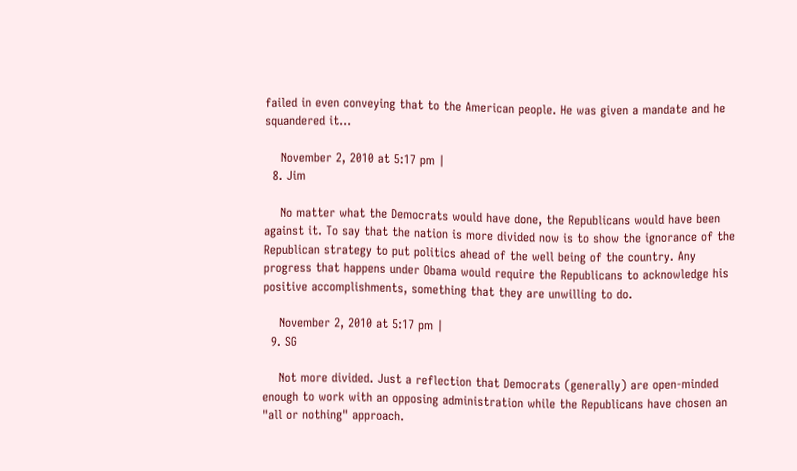failed in even conveying that to the American people. He was given a mandate and he squandered it...

    November 2, 2010 at 5:17 pm |
  8. Jim

    No matter what the Democrats would have done, the Republicans would have been against it. To say that the nation is more divided now is to show the ignorance of the Republican strategy to put politics ahead of the well being of the country. Any progress that happens under Obama would require the Republicans to acknowledge his positive accomplishments, something that they are unwilling to do.

    November 2, 2010 at 5:17 pm |
  9. SG

    Not more divided. Just a reflection that Democrats (generally) are open-minded enough to work with an opposing administration while the Republicans have chosen an "all or nothing" approach.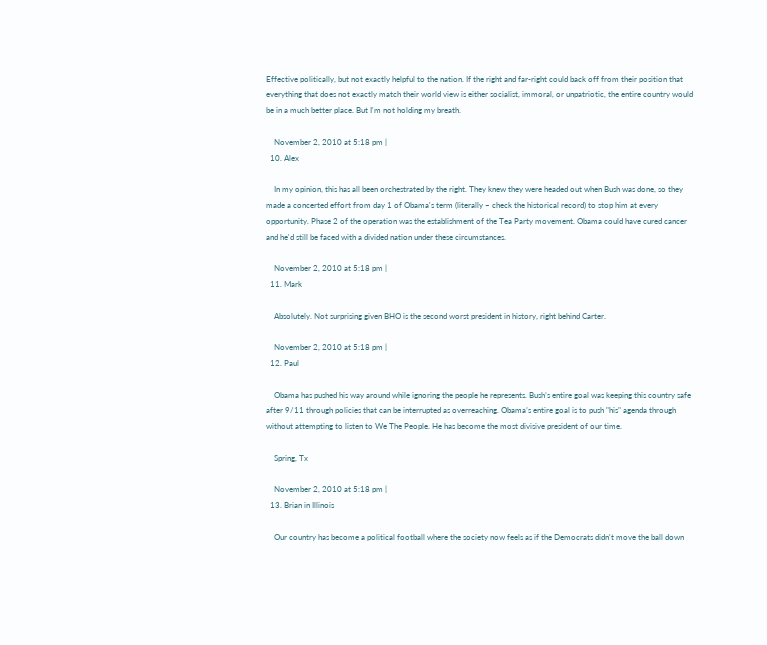Effective politically, but not exactly helpful to the nation. If the right and far-right could back off from their position that everything that does not exactly match their world view is either socialist, immoral, or unpatriotic, the entire country would be in a much better place. But I'm not holding my breath.

    November 2, 2010 at 5:18 pm |
  10. Alex

    In my opinion, this has all been orchestrated by the right. They knew they were headed out when Bush was done, so they made a concerted effort from day 1 of Obama's term (literally – check the historical record) to stop him at every opportunity. Phase 2 of the operation was the establishment of the Tea Party movement. Obama could have cured cancer and he'd still be faced with a divided nation under these circumstances.

    November 2, 2010 at 5:18 pm |
  11. Mark

    Absolutely. Not surprising given BHO is the second worst president in history, right behind Carter.

    November 2, 2010 at 5:18 pm |
  12. Paul

    Obama has pushed his way around while ignoring the people he represents. Bush’s entire goal was keeping this country safe after 9/11 through policies that can be interrupted as overreaching. Obama’s entire goal is to push "his" agenda through without attempting to listen to We The People. He has become the most divisive president of our time.

    Spring, Tx

    November 2, 2010 at 5:18 pm |
  13. Brian in Illinois

    Our country has become a political football where the society now feels as if the Democrats didn't move the ball down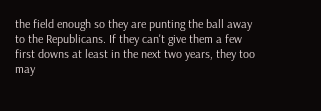the field enough so they are punting the ball away to the Republicans. If they can't give them a few first downs at least in the next two years, they too may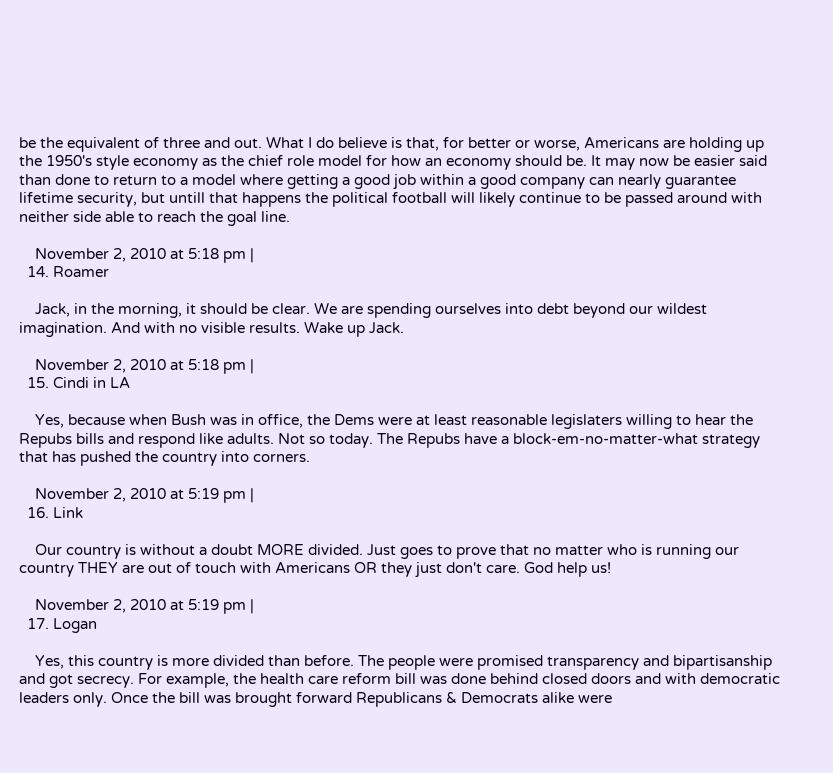be the equivalent of three and out. What I do believe is that, for better or worse, Americans are holding up the 1950's style economy as the chief role model for how an economy should be. It may now be easier said than done to return to a model where getting a good job within a good company can nearly guarantee lifetime security, but untill that happens the political football will likely continue to be passed around with neither side able to reach the goal line.

    November 2, 2010 at 5:18 pm |
  14. Roamer

    Jack, in the morning, it should be clear. We are spending ourselves into debt beyond our wildest imagination. And with no visible results. Wake up Jack.

    November 2, 2010 at 5:18 pm |
  15. Cindi in LA

    Yes, because when Bush was in office, the Dems were at least reasonable legislaters willing to hear the Repubs bills and respond like adults. Not so today. The Repubs have a block-em-no-matter-what strategy that has pushed the country into corners.

    November 2, 2010 at 5:19 pm |
  16. Link

    Our country is without a doubt MORE divided. Just goes to prove that no matter who is running our country THEY are out of touch with Americans OR they just don't care. God help us!

    November 2, 2010 at 5:19 pm |
  17. Logan

    Yes, this country is more divided than before. The people were promised transparency and bipartisanship and got secrecy. For example, the health care reform bill was done behind closed doors and with democratic leaders only. Once the bill was brought forward Republicans & Democrats alike were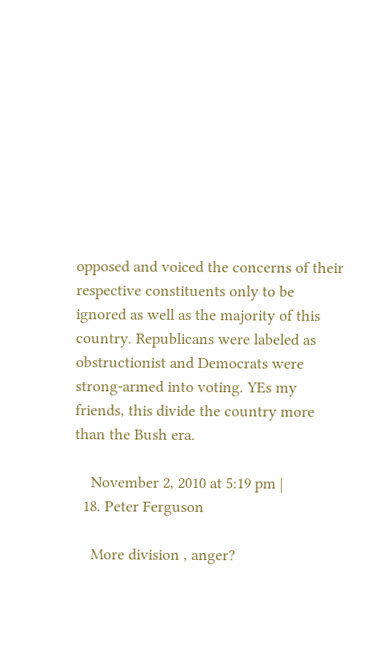opposed and voiced the concerns of their respective constituents only to be ignored as well as the majority of this country. Republicans were labeled as obstructionist and Democrats were strong-armed into voting. YEs my friends, this divide the country more than the Bush era.

    November 2, 2010 at 5:19 pm |
  18. Peter Ferguson

    More division , anger?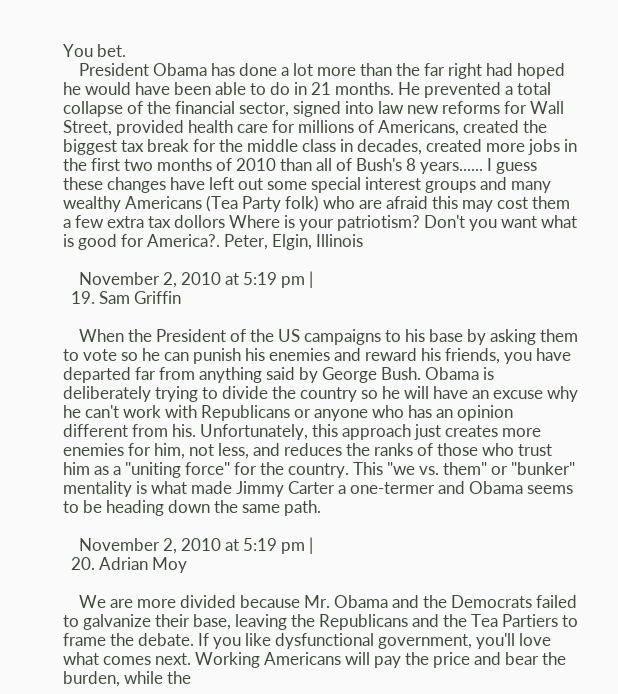You bet.
    President Obama has done a lot more than the far right had hoped he would have been able to do in 21 months. He prevented a total collapse of the financial sector, signed into law new reforms for Wall Street, provided health care for millions of Americans, created the biggest tax break for the middle class in decades, created more jobs in the first two months of 2010 than all of Bush's 8 years...... I guess these changes have left out some special interest groups and many wealthy Americans (Tea Party folk) who are afraid this may cost them a few extra tax dollors Where is your patriotism? Don't you want what is good for America?. Peter, Elgin, Illinois

    November 2, 2010 at 5:19 pm |
  19. Sam Griffin

    When the President of the US campaigns to his base by asking them to vote so he can punish his enemies and reward his friends, you have departed far from anything said by George Bush. Obama is deliberately trying to divide the country so he will have an excuse why he can't work with Republicans or anyone who has an opinion different from his. Unfortunately, this approach just creates more enemies for him, not less, and reduces the ranks of those who trust him as a "uniting force" for the country. This "we vs. them" or "bunker" mentality is what made Jimmy Carter a one-termer and Obama seems to be heading down the same path.

    November 2, 2010 at 5:19 pm |
  20. Adrian Moy

    We are more divided because Mr. Obama and the Democrats failed to galvanize their base, leaving the Republicans and the Tea Partiers to frame the debate. If you like dysfunctional government, you'll love what comes next. Working Americans will pay the price and bear the burden, while the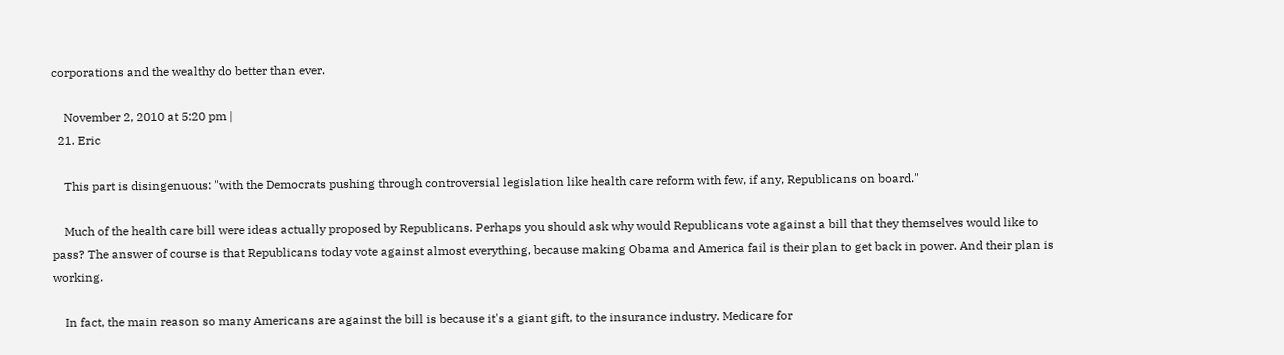corporations and the wealthy do better than ever.

    November 2, 2010 at 5:20 pm |
  21. Eric

    This part is disingenuous: "with the Democrats pushing through controversial legislation like health care reform with few, if any, Republicans on board."

    Much of the health care bill were ideas actually proposed by Republicans. Perhaps you should ask why would Republicans vote against a bill that they themselves would like to pass? The answer of course is that Republicans today vote against almost everything, because making Obama and America fail is their plan to get back in power. And their plan is working.

    In fact, the main reason so many Americans are against the bill is because it's a giant gift, to the insurance industry. Medicare for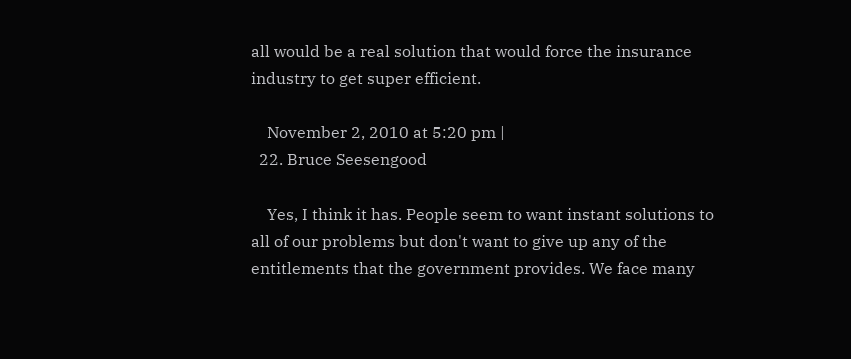all would be a real solution that would force the insurance industry to get super efficient.

    November 2, 2010 at 5:20 pm |
  22. Bruce Seesengood

    Yes, I think it has. People seem to want instant solutions to all of our problems but don't want to give up any of the entitlements that the government provides. We face many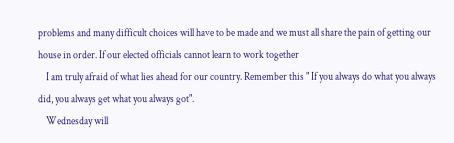problems and many difficult choices will have to be made and we must all share the pain of getting our house in order. If our elected officials cannot learn to work together
    I am truly afraid of what lies ahead for our country. Remember this " If you always do what you always did, you always get what you always got".
    Wednesday will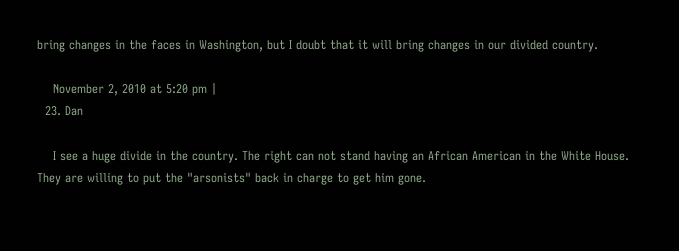bring changes in the faces in Washington, but I doubt that it will bring changes in our divided country.

    November 2, 2010 at 5:20 pm |
  23. Dan

    I see a huge divide in the country. The right can not stand having an African American in the White House. They are willing to put the "arsonists" back in charge to get him gone.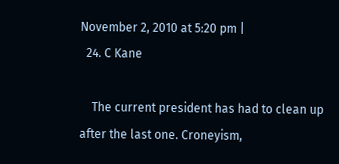November 2, 2010 at 5:20 pm |
  24. C Kane

    The current president has had to clean up after the last one. Croneyism,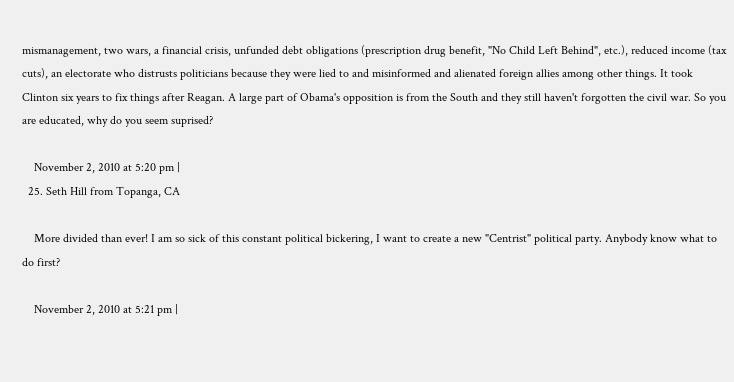mismanagement, two wars, a financial crisis, unfunded debt obligations (prescription drug benefit, "No Child Left Behind", etc.), reduced income (tax cuts), an electorate who distrusts politicians because they were lied to and misinformed and alienated foreign allies among other things. It took Clinton six years to fix things after Reagan. A large part of Obama's opposition is from the South and they still haven't forgotten the civil war. So you are educated, why do you seem suprised?

    November 2, 2010 at 5:20 pm |
  25. Seth Hill from Topanga, CA

    More divided than ever! I am so sick of this constant political bickering, I want to create a new "Centrist" political party. Anybody know what to do first?

    November 2, 2010 at 5:21 pm |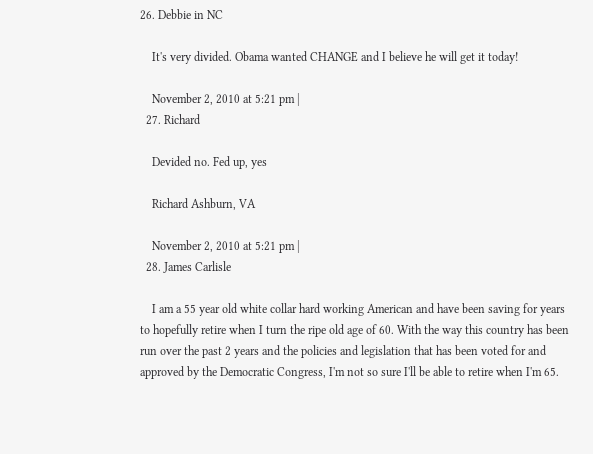26. Debbie in NC

    It's very divided. Obama wanted CHANGE and I believe he will get it today!

    November 2, 2010 at 5:21 pm |
  27. Richard

    Devided no. Fed up, yes

    Richard Ashburn, VA

    November 2, 2010 at 5:21 pm |
  28. James Carlisle

    I am a 55 year old white collar hard working American and have been saving for years to hopefully retire when I turn the ripe old age of 60. With the way this country has been run over the past 2 years and the policies and legislation that has been voted for and approved by the Democratic Congress, I'm not so sure I'll be able to retire when I'm 65.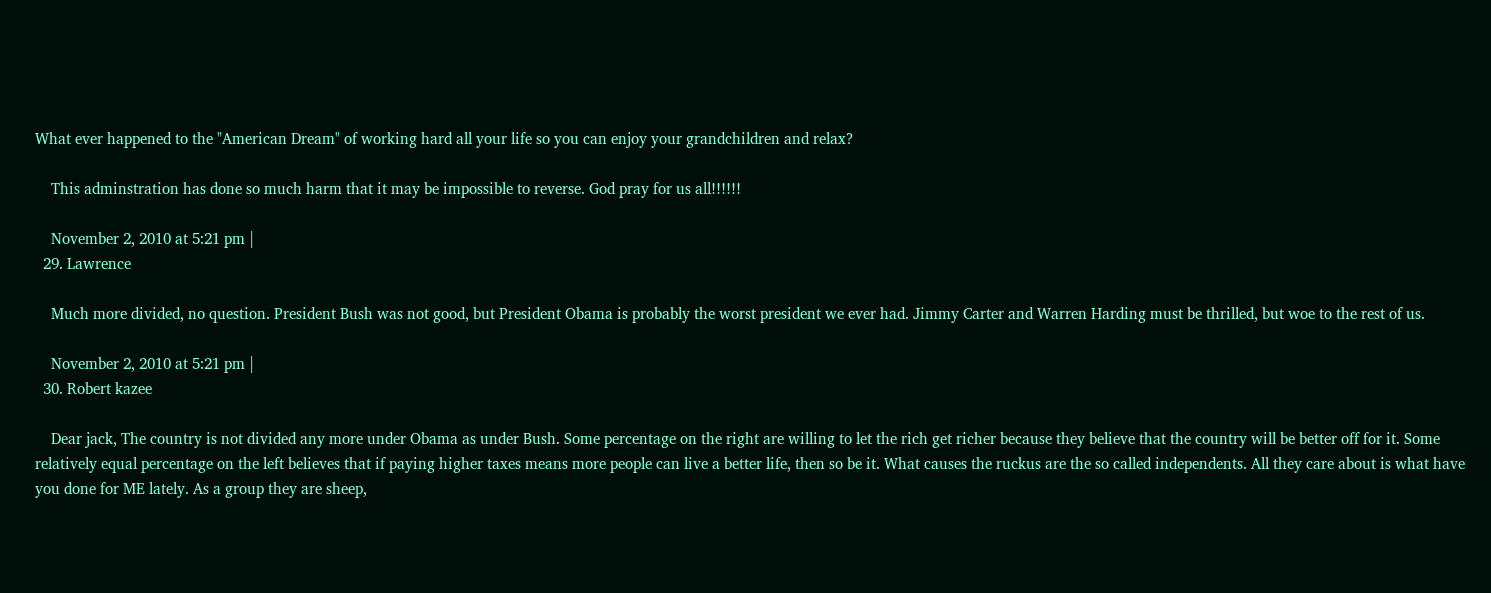What ever happened to the "American Dream" of working hard all your life so you can enjoy your grandchildren and relax?

    This adminstration has done so much harm that it may be impossible to reverse. God pray for us all!!!!!!

    November 2, 2010 at 5:21 pm |
  29. Lawrence

    Much more divided, no question. President Bush was not good, but President Obama is probably the worst president we ever had. Jimmy Carter and Warren Harding must be thrilled, but woe to the rest of us.

    November 2, 2010 at 5:21 pm |
  30. Robert kazee

    Dear jack, The country is not divided any more under Obama as under Bush. Some percentage on the right are willing to let the rich get richer because they believe that the country will be better off for it. Some relatively equal percentage on the left believes that if paying higher taxes means more people can live a better life, then so be it. What causes the ruckus are the so called independents. All they care about is what have you done for ME lately. As a group they are sheep,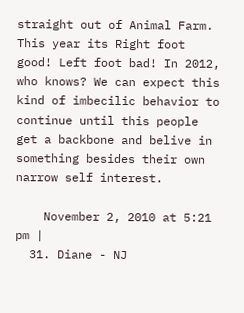straight out of Animal Farm. This year its Right foot good! Left foot bad! In 2012, who knows? We can expect this kind of imbecilic behavior to continue until this people get a backbone and belive in something besides their own narrow self interest.

    November 2, 2010 at 5:21 pm |
  31. Diane - NJ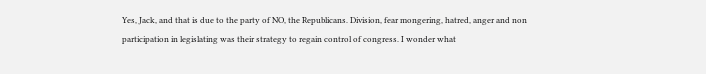Yes, Jack, and that is due to the party of NO, the Republicans. Division, fear mongering, hatred, anger and non participation in legislating was their strategy to regain control of congress. I wonder what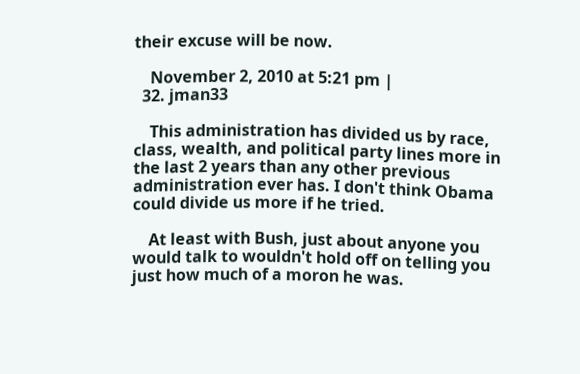their excuse will be now.

    November 2, 2010 at 5:21 pm |
  32. jman33

    This administration has divided us by race, class, wealth, and political party lines more in the last 2 years than any other previous administration ever has. I don't think Obama could divide us more if he tried.

    At least with Bush, just about anyone you would talk to wouldn't hold off on telling you just how much of a moron he was.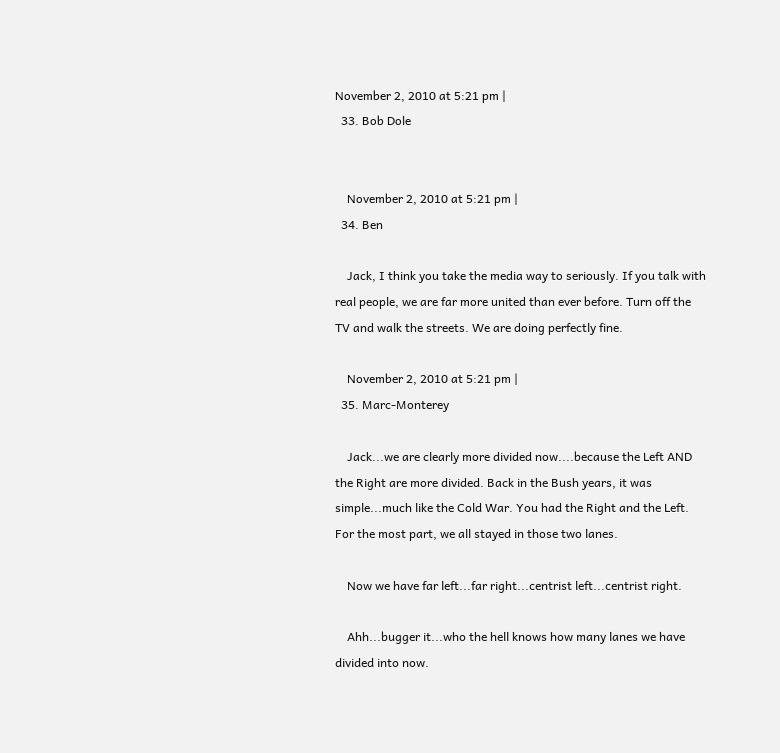November 2, 2010 at 5:21 pm |
  33. Bob Dole


    November 2, 2010 at 5:21 pm |
  34. Ben

    Jack, I think you take the media way to seriously. If you talk with real people, we are far more united than ever before. Turn off the TV and walk the streets. We are doing perfectly fine.

    November 2, 2010 at 5:21 pm |
  35. Marc-Monterey

    Jack...we are clearly more divided now....because the Left AND the Right are more divided. Back in the Bush years, it was simple...much like the Cold War. You had the Right and the Left. For the most part, we all stayed in those two lanes.

    Now we have far left...far right...centrist left...centrist right.

    Ahh...bugger it...who the hell knows how many lanes we have divided into now.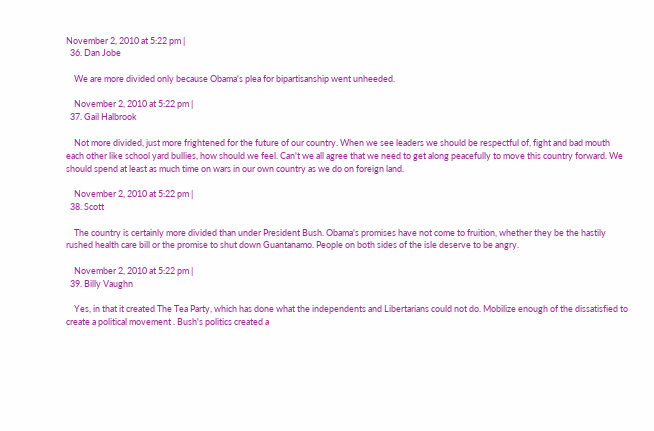November 2, 2010 at 5:22 pm |
  36. Dan Jobe

    We are more divided only because Obama's plea for bipartisanship went unheeded.

    November 2, 2010 at 5:22 pm |
  37. Gail Halbrook

    Not more divided, just more frightened for the future of our country. When we see leaders we should be respectful of, fight and bad mouth each other like school yard bullies, how should we feel. Can't we all agree that we need to get along peacefully to move this country forward. We should spend at least as much time on wars in our own country as we do on foreign land.

    November 2, 2010 at 5:22 pm |
  38. Scott

    The country is certainly more divided than under President Bush. Obama's promises have not come to fruition, whether they be the hastily rushed health care bill or the promise to shut down Guantanamo. People on both sides of the isle deserve to be angry.

    November 2, 2010 at 5:22 pm |
  39. Billy Vaughn

    Yes, in that it created The Tea Party, which has done what the independents and Libertarians could not do. Mobilize enough of the dissatisfied to create a political movement . Bush's politics created a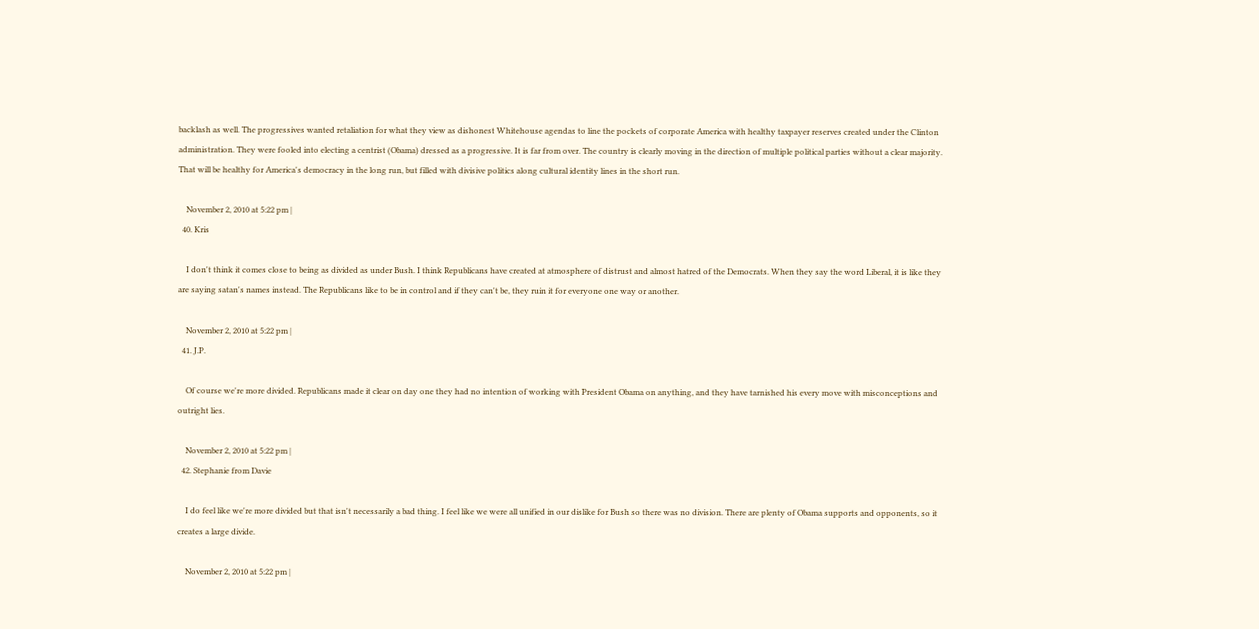backlash as well. The progressives wanted retaliation for what they view as dishonest Whitehouse agendas to line the pockets of corporate America with healthy taxpayer reserves created under the Clinton administration. They were fooled into electing a centrist (Obama) dressed as a progressive. It is far from over. The country is clearly moving in the direction of multiple political parties without a clear majority. That will be healthy for America's democracy in the long run, but filled with divisive politics along cultural identity lines in the short run.

    November 2, 2010 at 5:22 pm |
  40. Kris

    I don't think it comes close to being as divided as under Bush. I think Republicans have created at atmosphere of distrust and almost hatred of the Democrats. When they say the word Liberal, it is like they are saying satan's names instead. The Republicans like to be in control and if they can't be, they ruin it for everyone one way or another.

    November 2, 2010 at 5:22 pm |
  41. J.P.

    Of course we're more divided. Republicans made it clear on day one they had no intention of working with President Obama on anything, and they have tarnished his every move with misconceptions and outright lies.

    November 2, 2010 at 5:22 pm |
  42. Stephanie from Davie

    I do feel like we're more divided but that isn't necessarily a bad thing. I feel like we were all unified in our dislike for Bush so there was no division. There are plenty of Obama supports and opponents, so it creates a large divide.

    November 2, 2010 at 5:22 pm |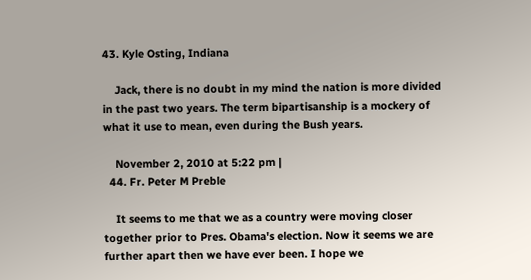43. Kyle Osting, Indiana

    Jack, there is no doubt in my mind the nation is more divided in the past two years. The term bipartisanship is a mockery of what it use to mean, even during the Bush years.

    November 2, 2010 at 5:22 pm |
  44. Fr. Peter M Preble

    It seems to me that we as a country were moving closer together prior to Pres. Obama's election. Now it seems we are further apart then we have ever been. I hope we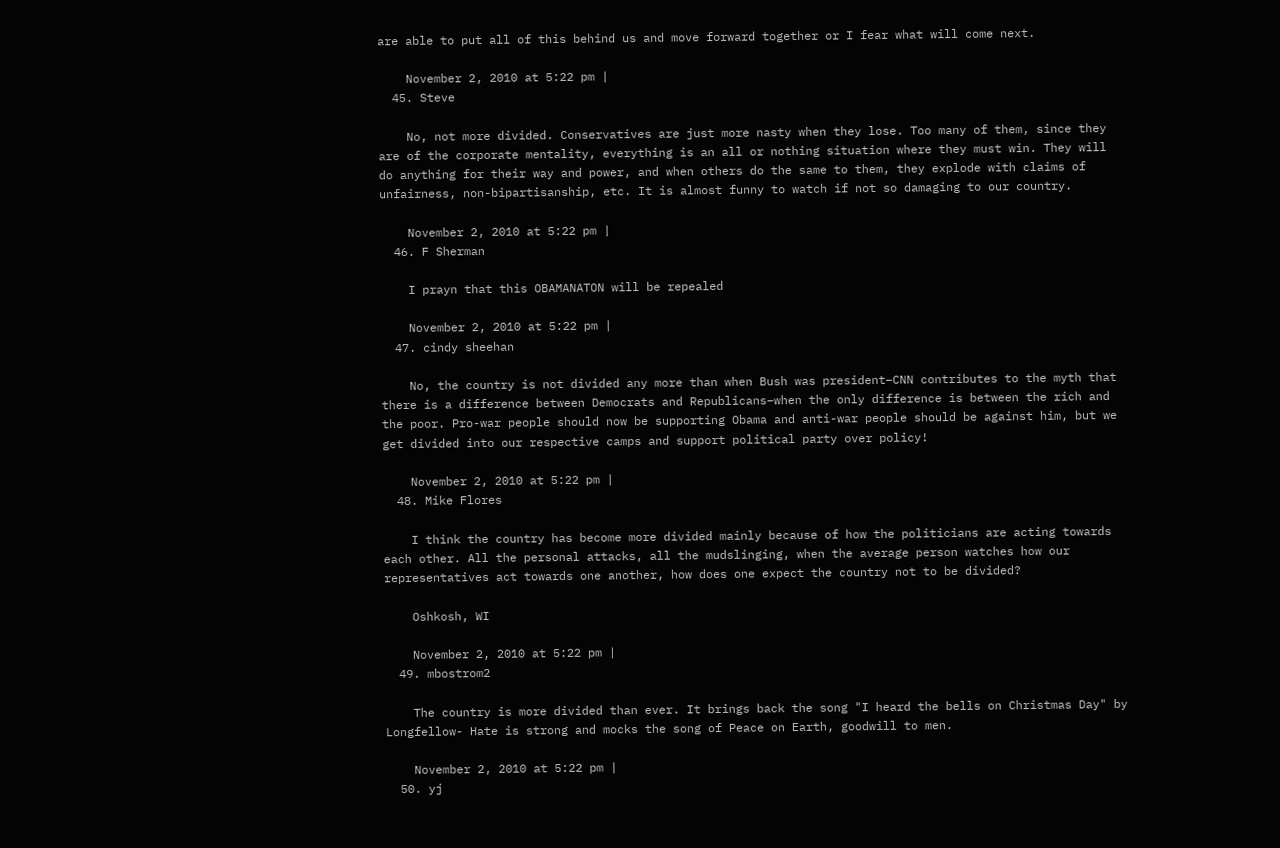are able to put all of this behind us and move forward together or I fear what will come next.

    November 2, 2010 at 5:22 pm |
  45. Steve

    No, not more divided. Conservatives are just more nasty when they lose. Too many of them, since they are of the corporate mentality, everything is an all or nothing situation where they must win. They will do anything for their way and power, and when others do the same to them, they explode with claims of unfairness, non-bipartisanship, etc. It is almost funny to watch if not so damaging to our country.

    November 2, 2010 at 5:22 pm |
  46. F Sherman

    I prayn that this OBAMANATON will be repealed

    November 2, 2010 at 5:22 pm |
  47. cindy sheehan

    No, the country is not divided any more than when Bush was president–CNN contributes to the myth that there is a difference between Democrats and Republicans–when the only difference is between the rich and the poor. Pro-war people should now be supporting Obama and anti-war people should be against him, but we get divided into our respective camps and support political party over policy!

    November 2, 2010 at 5:22 pm |
  48. Mike Flores

    I think the country has become more divided mainly because of how the politicians are acting towards each other. All the personal attacks, all the mudslinging, when the average person watches how our representatives act towards one another, how does one expect the country not to be divided?

    Oshkosh, WI

    November 2, 2010 at 5:22 pm |
  49. mbostrom2

    The country is more divided than ever. It brings back the song "I heard the bells on Christmas Day" by Longfellow- Hate is strong and mocks the song of Peace on Earth, goodwill to men.

    November 2, 2010 at 5:22 pm |
  50. yj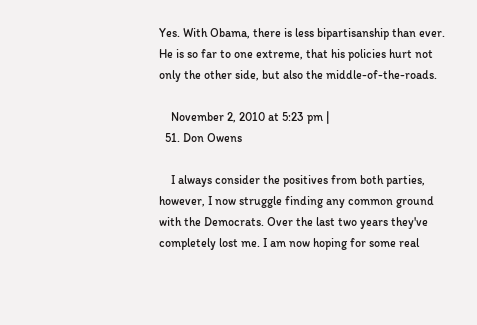Yes. With Obama, there is less bipartisanship than ever. He is so far to one extreme, that his policies hurt not only the other side, but also the middle-of-the-roads.

    November 2, 2010 at 5:23 pm |
  51. Don Owens

    I always consider the positives from both parties, however, I now struggle finding any common ground with the Democrats. Over the last two years they've completely lost me. I am now hoping for some real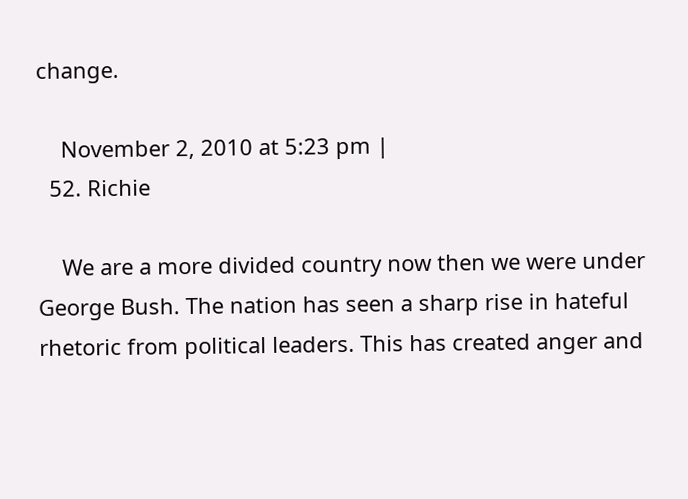change.

    November 2, 2010 at 5:23 pm |
  52. Richie

    We are a more divided country now then we were under George Bush. The nation has seen a sharp rise in hateful rhetoric from political leaders. This has created anger and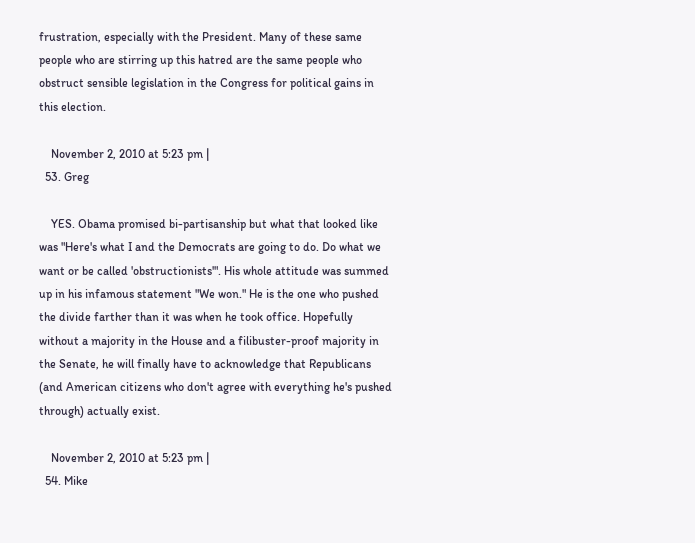frustration, especially with the President. Many of these same people who are stirring up this hatred are the same people who obstruct sensible legislation in the Congress for political gains in this election.

    November 2, 2010 at 5:23 pm |
  53. Greg

    YES. Obama promised bi-partisanship but what that looked like was "Here's what I and the Democrats are going to do. Do what we want or be called 'obstructionists'". His whole attitude was summed up in his infamous statement "We won." He is the one who pushed the divide farther than it was when he took office. Hopefully without a majority in the House and a filibuster-proof majority in the Senate, he will finally have to acknowledge that Republicans (and American citizens who don't agree with everything he's pushed through) actually exist.

    November 2, 2010 at 5:23 pm |
  54. Mike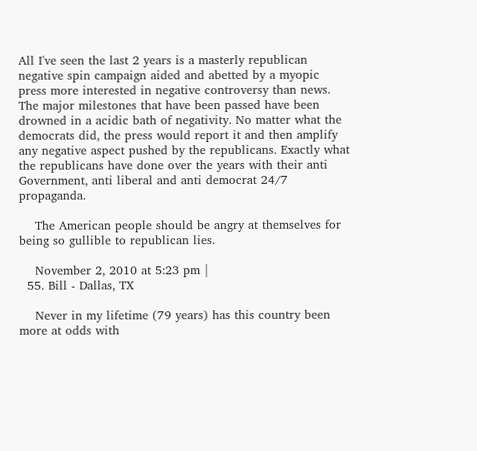All I've seen the last 2 years is a masterly republican negative spin campaign aided and abetted by a myopic press more interested in negative controversy than news. The major milestones that have been passed have been drowned in a acidic bath of negativity. No matter what the democrats did, the press would report it and then amplify any negative aspect pushed by the republicans. Exactly what the republicans have done over the years with their anti Government, anti liberal and anti democrat 24/7 propaganda.

    The American people should be angry at themselves for being so gullible to republican lies.

    November 2, 2010 at 5:23 pm |
  55. Bill - Dallas, TX

    Never in my lifetime (79 years) has this country been more at odds with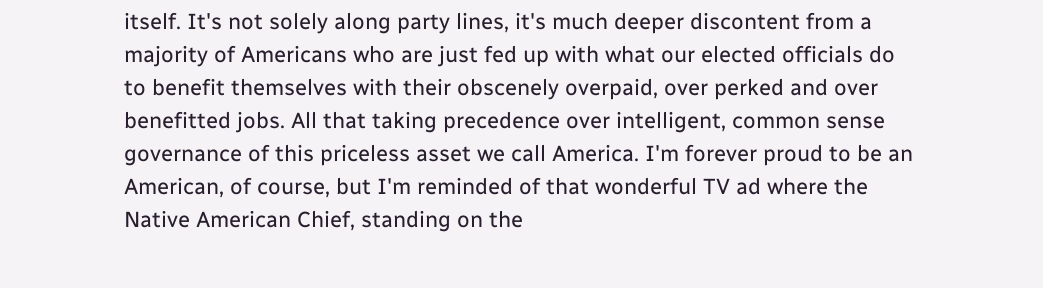itself. It's not solely along party lines, it's much deeper discontent from a majority of Americans who are just fed up with what our elected officials do to benefit themselves with their obscenely overpaid, over perked and over benefitted jobs. All that taking precedence over intelligent, common sense governance of this priceless asset we call America. I'm forever proud to be an American, of course, but I'm reminded of that wonderful TV ad where the Native American Chief, standing on the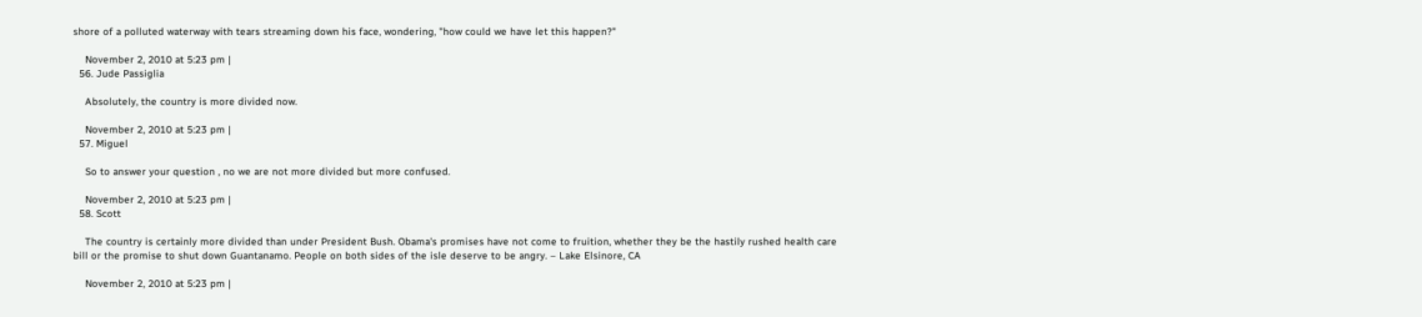shore of a polluted waterway with tears streaming down his face, wondering, "how could we have let this happen?"

    November 2, 2010 at 5:23 pm |
  56. Jude Passiglia

    Absolutely, the country is more divided now.

    November 2, 2010 at 5:23 pm |
  57. Miguel

    So to answer your question , no we are not more divided but more confused.

    November 2, 2010 at 5:23 pm |
  58. Scott

    The country is certainly more divided than under President Bush. Obama's promises have not come to fruition, whether they be the hastily rushed health care bill or the promise to shut down Guantanamo. People on both sides of the isle deserve to be angry. – Lake Elsinore, CA

    November 2, 2010 at 5:23 pm |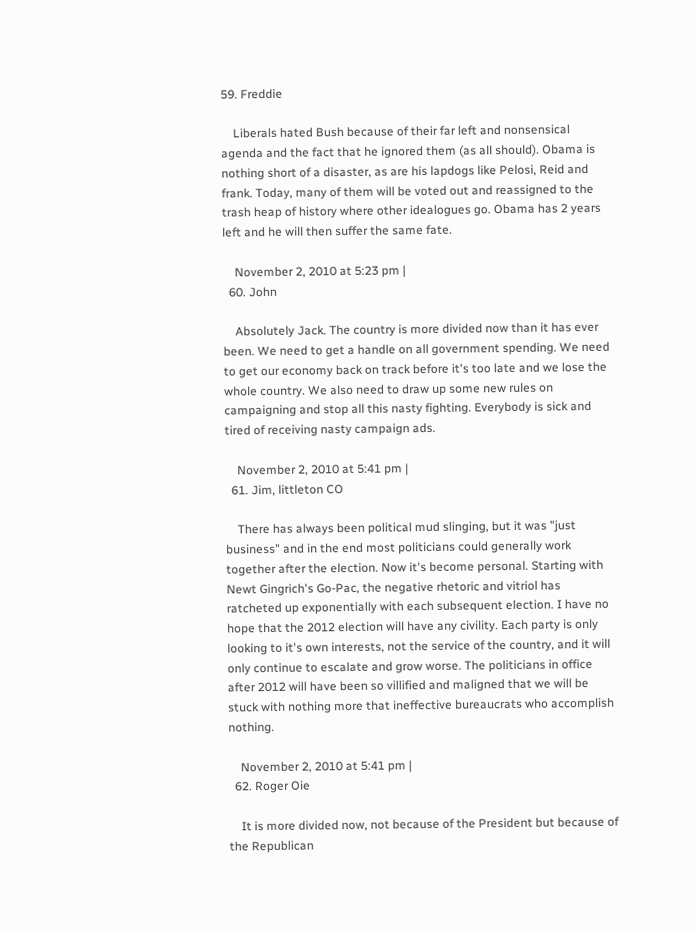59. Freddie

    Liberals hated Bush because of their far left and nonsensical agenda and the fact that he ignored them (as all should). Obama is nothing short of a disaster, as are his lapdogs like Pelosi, Reid and frank. Today, many of them will be voted out and reassigned to the trash heap of history where other idealogues go. Obama has 2 years left and he will then suffer the same fate.

    November 2, 2010 at 5:23 pm |
  60. John

    Absolutely Jack. The country is more divided now than it has ever been. We need to get a handle on all government spending. We need to get our economy back on track before it's too late and we lose the whole country. We also need to draw up some new rules on campaigning and stop all this nasty fighting. Everybody is sick and tired of receiving nasty campaign ads.

    November 2, 2010 at 5:41 pm |
  61. Jim, littleton CO

    There has always been political mud slinging, but it was "just business" and in the end most politicians could generally work together after the election. Now it's become personal. Starting with Newt Gingrich's Go-Pac, the negative rhetoric and vitriol has ratcheted up exponentially with each subsequent election. I have no hope that the 2012 election will have any civility. Each party is only looking to it's own interests, not the service of the country, and it will only continue to escalate and grow worse. The politicians in office after 2012 will have been so villified and maligned that we will be stuck with nothing more that ineffective bureaucrats who accomplish nothing.

    November 2, 2010 at 5:41 pm |
  62. Roger Oie

    It is more divided now, not because of the President but because of the Republican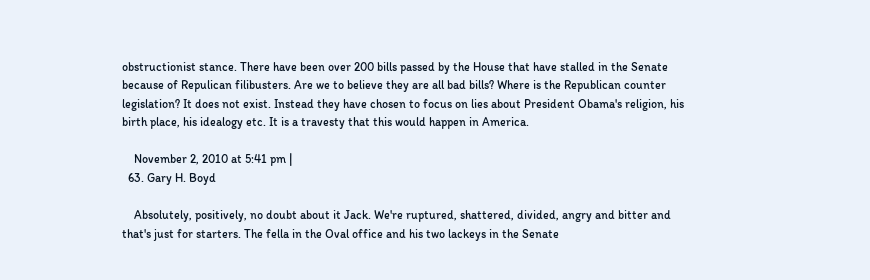obstructionist stance. There have been over 200 bills passed by the House that have stalled in the Senate because of Repulican filibusters. Are we to believe they are all bad bills? Where is the Republican counter legislation? It does not exist. Instead they have chosen to focus on lies about President Obama's religion, his birth place, his idealogy etc. It is a travesty that this would happen in America.

    November 2, 2010 at 5:41 pm |
  63. Gary H. Boyd

    Absolutely, positively, no doubt about it Jack. We're ruptured, shattered, divided, angry and bitter and that's just for starters. The fella in the Oval office and his two lackeys in the Senate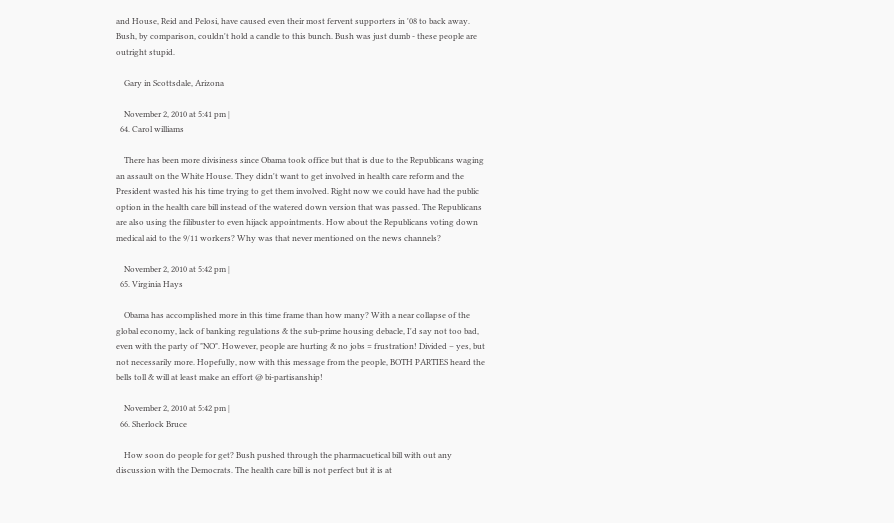and House, Reid and Pelosi, have caused even their most fervent supporters in '08 to back away. Bush, by comparison, couldn't hold a candle to this bunch. Bush was just dumb - these people are outright stupid.

    Gary in Scottsdale, Arizona

    November 2, 2010 at 5:41 pm |
  64. Carol williams

    There has been more divisiness since Obama took office but that is due to the Republicans waging an assault on the White House. They didn't want to get involved in health care reform and the President wasted his his time trying to get them involved. Right now we could have had the public option in the health care bill instead of the watered down version that was passed. The Republicans are also using the filibuster to even hijack appointments. How about the Republicans voting down medical aid to the 9/11 workers? Why was that never mentioned on the news channels?

    November 2, 2010 at 5:42 pm |
  65. Virginia Hays

    Obama has accomplished more in this time frame than how many? With a near collapse of the global economy, lack of banking regulations & the sub-prime housing debacle, I'd say not too bad, even with the party of "NO". However, people are hurting & no jobs = frustration! Divided – yes, but not necessarily more. Hopefully, now with this message from the people, BOTH PARTIES heard the bells toll & will at least make an effort @ bi-partisanship!

    November 2, 2010 at 5:42 pm |
  66. Sherlock Bruce

    How soon do people for get? Bush pushed through the pharmacuetical bill with out any discussion with the Democrats. The health care bill is not perfect but it is at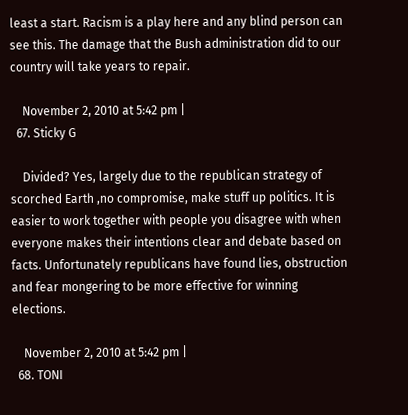least a start. Racism is a play here and any blind person can see this. The damage that the Bush administration did to our country will take years to repair.

    November 2, 2010 at 5:42 pm |
  67. Sticky G

    Divided? Yes, largely due to the republican strategy of scorched Earth ,no compromise, make stuff up politics. It is easier to work together with people you disagree with when everyone makes their intentions clear and debate based on facts. Unfortunately republicans have found lies, obstruction and fear mongering to be more effective for winning elections.

    November 2, 2010 at 5:42 pm |
  68. TONI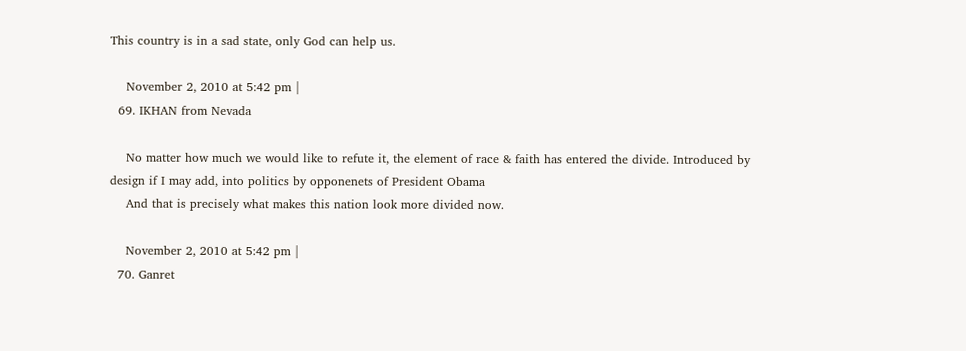This country is in a sad state, only God can help us.

    November 2, 2010 at 5:42 pm |
  69. IKHAN from Nevada

    No matter how much we would like to refute it, the element of race & faith has entered the divide. Introduced by design if I may add, into politics by opponenets of President Obama
    And that is precisely what makes this nation look more divided now.

    November 2, 2010 at 5:42 pm |
  70. Ganret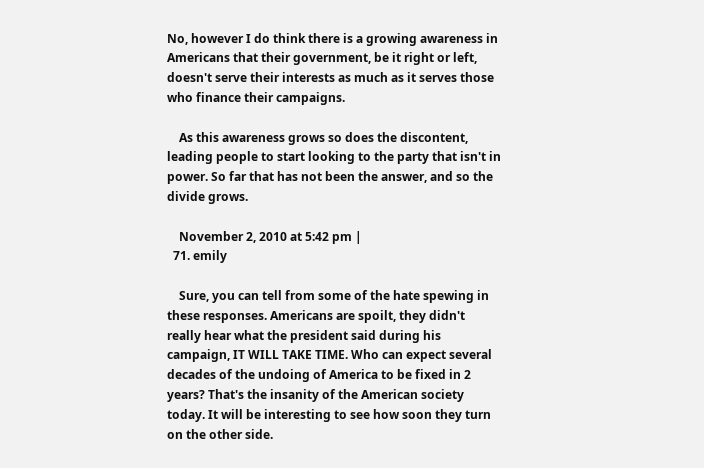No, however I do think there is a growing awareness in Americans that their government, be it right or left, doesn't serve their interests as much as it serves those who finance their campaigns.

    As this awareness grows so does the discontent, leading people to start looking to the party that isn't in power. So far that has not been the answer, and so the divide grows.

    November 2, 2010 at 5:42 pm |
  71. emily

    Sure, you can tell from some of the hate spewing in these responses. Americans are spoilt, they didn't really hear what the president said during his campaign, IT WILL TAKE TIME. Who can expect several decades of the undoing of America to be fixed in 2 years? That's the insanity of the American society today. It will be interesting to see how soon they turn on the other side.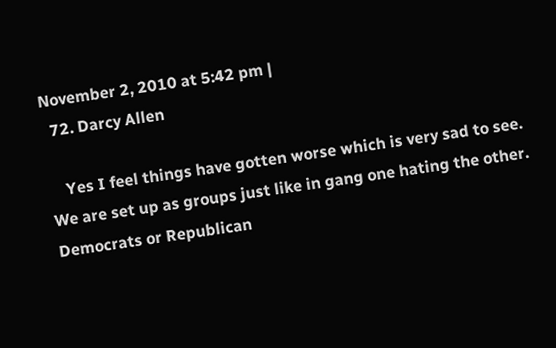November 2, 2010 at 5:42 pm |
  72. Darcy Allen

    Yes I feel things have gotten worse which is very sad to see. We are set up as groups just like in gang one hating the other. Democrats or Republican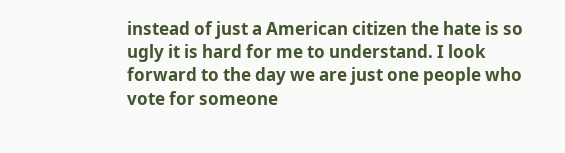instead of just a American citizen the hate is so ugly it is hard for me to understand. I look forward to the day we are just one people who vote for someone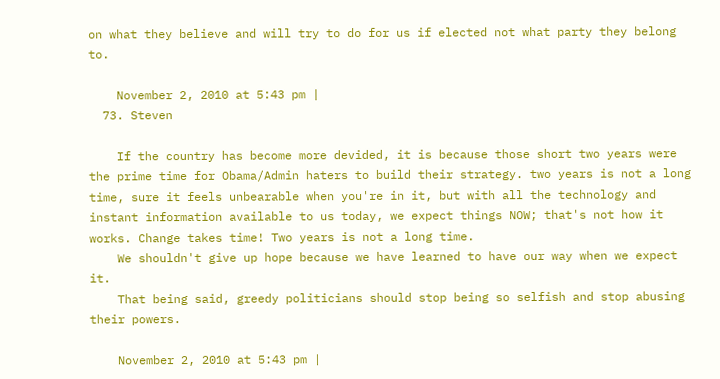on what they believe and will try to do for us if elected not what party they belong to.

    November 2, 2010 at 5:43 pm |
  73. Steven

    If the country has become more devided, it is because those short two years were the prime time for Obama/Admin haters to build their strategy. two years is not a long time, sure it feels unbearable when you're in it, but with all the technology and instant information available to us today, we expect things NOW; that's not how it works. Change takes time! Two years is not a long time.
    We shouldn't give up hope because we have learned to have our way when we expect it.
    That being said, greedy politicians should stop being so selfish and stop abusing their powers.

    November 2, 2010 at 5:43 pm |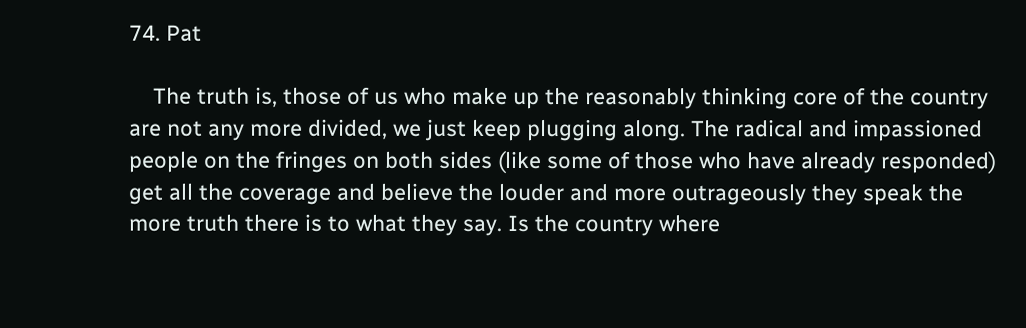74. Pat

    The truth is, those of us who make up the reasonably thinking core of the country are not any more divided, we just keep plugging along. The radical and impassioned people on the fringes on both sides (like some of those who have already responded) get all the coverage and believe the louder and more outrageously they speak the more truth there is to what they say. Is the country where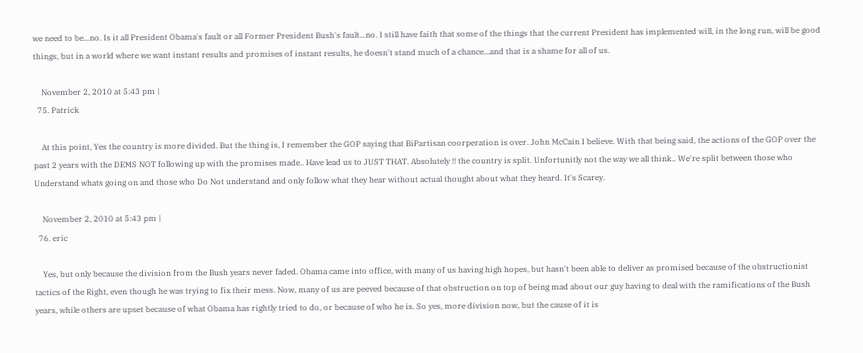we need to be...no. Is it all President Obama's fault or all Former President Bush's fault...no. I still have faith that some of the things that the current President has implemented will, in the long run, will be good things, but in a world where we want instant results and promises of instant results, he doesn't stand much of a chance...and that is a shame for all of us.

    November 2, 2010 at 5:43 pm |
  75. Patrick

    At this point, Yes the country is more divided. But the thing is, I remember the GOP saying that BiPartisan coorperation is over. John McCain I believe. With that being said, the actions of the GOP over the past 2 years with the DEMS NOT following up with the promises made.. Have lead us to JUST THAT. Absolutely !! the country is split. Unfortunitly not the way we all think.. We're split between those who Understand whats going on and those who Do Not understand and only follow what they hear without actual thought about what they heard. It's Scarey.

    November 2, 2010 at 5:43 pm |
  76. eric

    Yes, but only because the division from the Bush years never faded. Obama came into office, with many of us having high hopes, but hasn't been able to deliver as promised because of the obstructionist tactics of the Right, even though he was trying to fix their mess. Now, many of us are peeved because of that obstruction on top of being mad about our guy having to deal with the ramifications of the Bush years, while others are upset because of what Obama has rightly tried to do, or because of who he is. So yes, more division now, but the cause of it is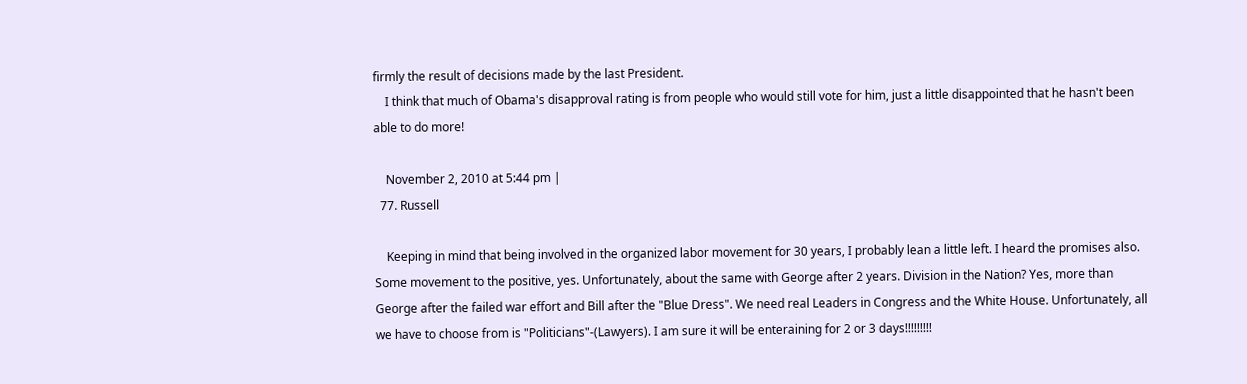firmly the result of decisions made by the last President.
    I think that much of Obama's disapproval rating is from people who would still vote for him, just a little disappointed that he hasn't been able to do more!

    November 2, 2010 at 5:44 pm |
  77. Russell

    Keeping in mind that being involved in the organized labor movement for 30 years, I probably lean a little left. I heard the promises also. Some movement to the positive, yes. Unfortunately, about the same with George after 2 years. Division in the Nation? Yes, more than George after the failed war effort and Bill after the "Blue Dress". We need real Leaders in Congress and the White House. Unfortunately, all we have to choose from is "Politicians"-(Lawyers). I am sure it will be enteraining for 2 or 3 days!!!!!!!!!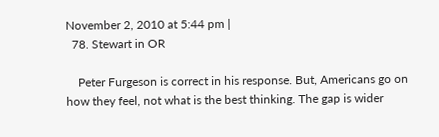November 2, 2010 at 5:44 pm |
  78. Stewart in OR

    Peter Furgeson is correct in his response. But, Americans go on how they feel, not what is the best thinking. The gap is wider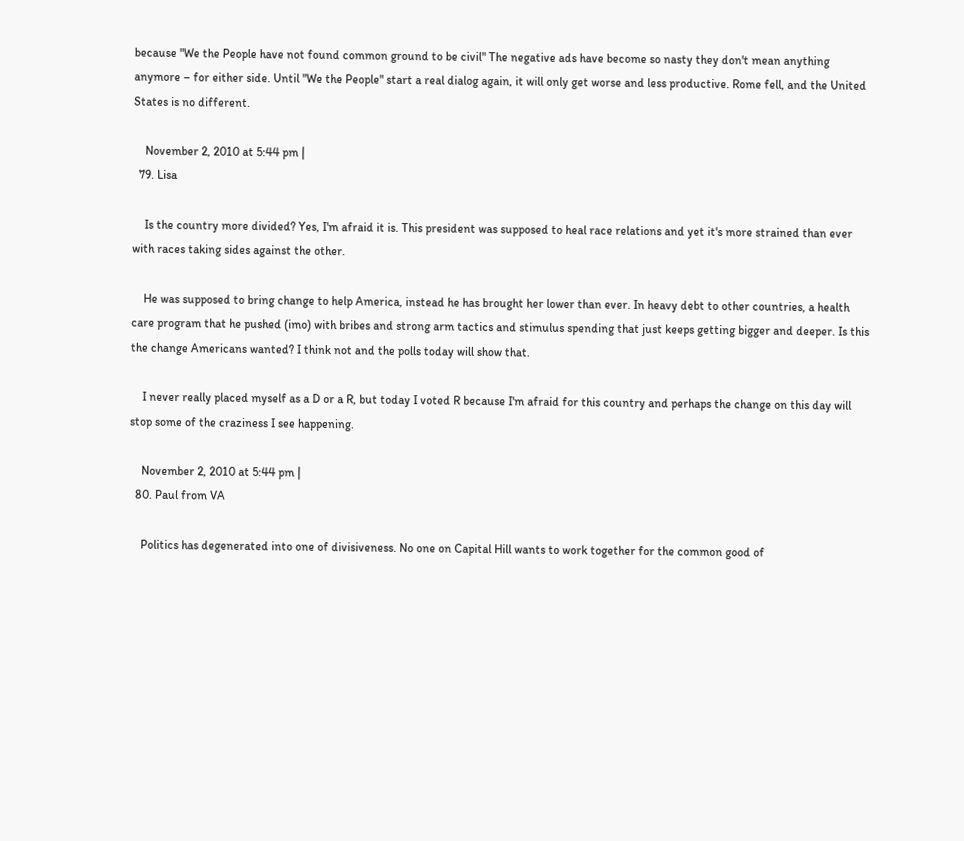because "We the People have not found common ground to be civil" The negative ads have become so nasty they don't mean anything anymore – for either side. Until "We the People" start a real dialog again, it will only get worse and less productive. Rome fell, and the United States is no different.

    November 2, 2010 at 5:44 pm |
  79. Lisa

    Is the country more divided? Yes, I'm afraid it is. This president was supposed to heal race relations and yet it's more strained than ever with races taking sides against the other.

    He was supposed to bring change to help America, instead he has brought her lower than ever. In heavy debt to other countries, a health care program that he pushed (imo) with bribes and strong arm tactics and stimulus spending that just keeps getting bigger and deeper. Is this the change Americans wanted? I think not and the polls today will show that.

    I never really placed myself as a D or a R, but today I voted R because I'm afraid for this country and perhaps the change on this day will stop some of the craziness I see happening.

    November 2, 2010 at 5:44 pm |
  80. Paul from VA

    Politics has degenerated into one of divisiveness. No one on Capital Hill wants to work together for the common good of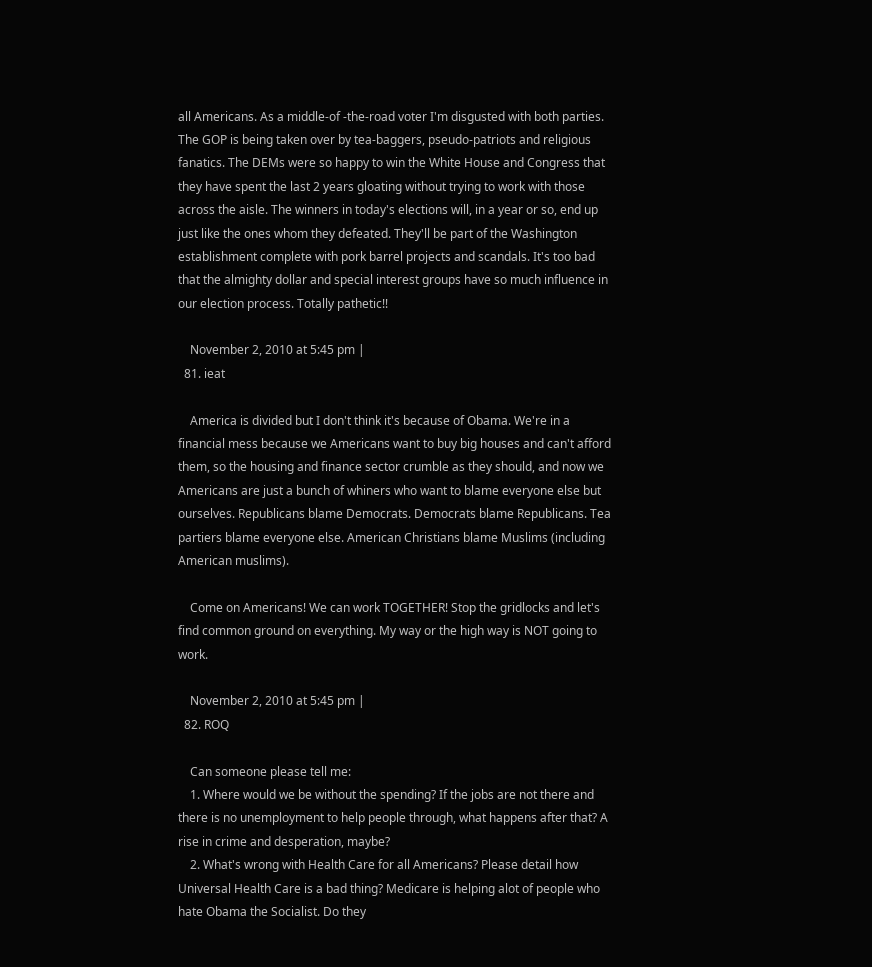all Americans. As a middle-of -the-road voter I'm disgusted with both parties. The GOP is being taken over by tea-baggers, pseudo-patriots and religious fanatics. The DEMs were so happy to win the White House and Congress that they have spent the last 2 years gloating without trying to work with those across the aisle. The winners in today's elections will, in a year or so, end up just like the ones whom they defeated. They'll be part of the Washington establishment complete with pork barrel projects and scandals. It's too bad that the almighty dollar and special interest groups have so much influence in our election process. Totally pathetic!!

    November 2, 2010 at 5:45 pm |
  81. ieat

    America is divided but I don't think it's because of Obama. We're in a financial mess because we Americans want to buy big houses and can't afford them, so the housing and finance sector crumble as they should, and now we Americans are just a bunch of whiners who want to blame everyone else but ourselves. Republicans blame Democrats. Democrats blame Republicans. Tea partiers blame everyone else. American Christians blame Muslims (including American muslims).

    Come on Americans! We can work TOGETHER! Stop the gridlocks and let's find common ground on everything. My way or the high way is NOT going to work.

    November 2, 2010 at 5:45 pm |
  82. ROQ

    Can someone please tell me:
    1. Where would we be without the spending? If the jobs are not there and there is no unemployment to help people through, what happens after that? A rise in crime and desperation, maybe?
    2. What's wrong with Health Care for all Americans? Please detail how Universal Health Care is a bad thing? Medicare is helping alot of people who hate Obama the Socialist. Do they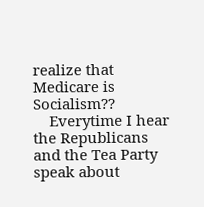realize that Medicare is Socialism??
    Everytime I hear the Republicans and the Tea Party speak about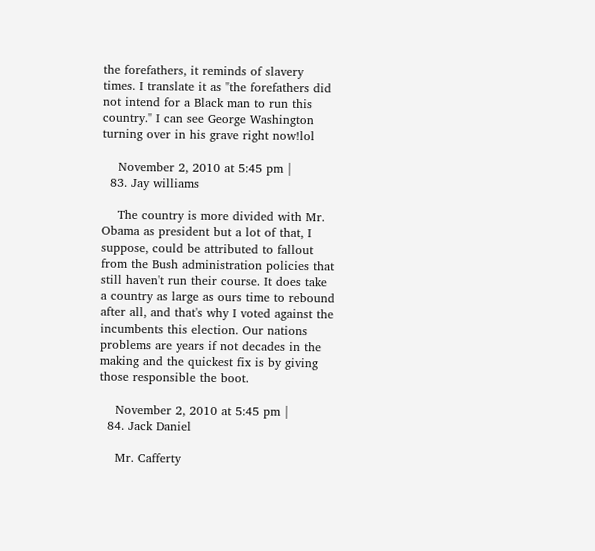the forefathers, it reminds of slavery times. I translate it as "the forefathers did not intend for a Black man to run this country." I can see George Washington turning over in his grave right now!lol

    November 2, 2010 at 5:45 pm |
  83. Jay williams

    The country is more divided with Mr. Obama as president but a lot of that, I suppose, could be attributed to fallout from the Bush administration policies that still haven't run their course. It does take a country as large as ours time to rebound after all, and that's why I voted against the incumbents this election. Our nations problems are years if not decades in the making and the quickest fix is by giving those responsible the boot.

    November 2, 2010 at 5:45 pm |
  84. Jack Daniel

    Mr. Cafferty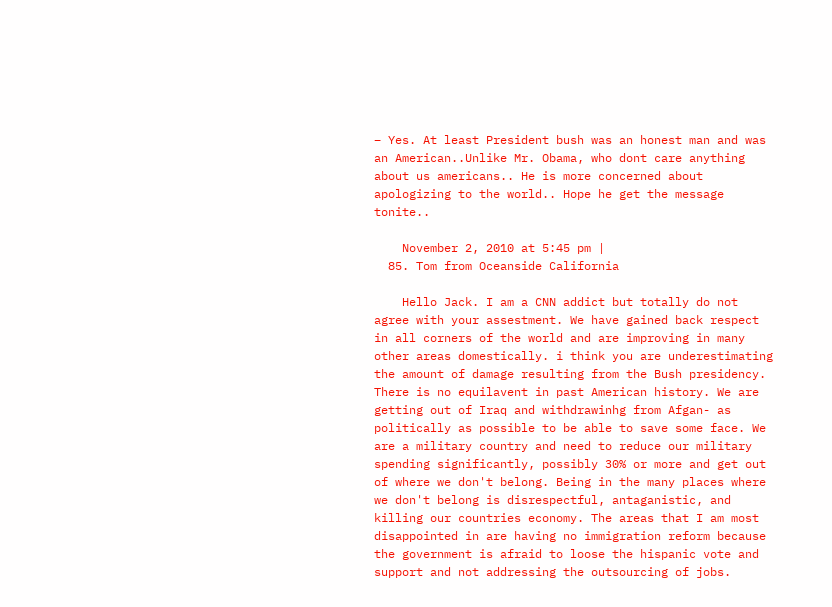– Yes. At least President bush was an honest man and was an American..Unlike Mr. Obama, who dont care anything about us americans.. He is more concerned about apologizing to the world.. Hope he get the message tonite..

    November 2, 2010 at 5:45 pm |
  85. Tom from Oceanside California

    Hello Jack. I am a CNN addict but totally do not agree with your assestment. We have gained back respect in all corners of the world and are improving in many other areas domestically. i think you are underestimating the amount of damage resulting from the Bush presidency. There is no equilavent in past American history. We are getting out of Iraq and withdrawinhg from Afgan- as politically as possible to be able to save some face. We are a military country and need to reduce our military spending significantly, possibly 30% or more and get out of where we don't belong. Being in the many places where we don't belong is disrespectful, antaganistic, and killing our countries economy. The areas that I am most disappointed in are having no immigration reform because the government is afraid to loose the hispanic vote and support and not addressing the outsourcing of jobs.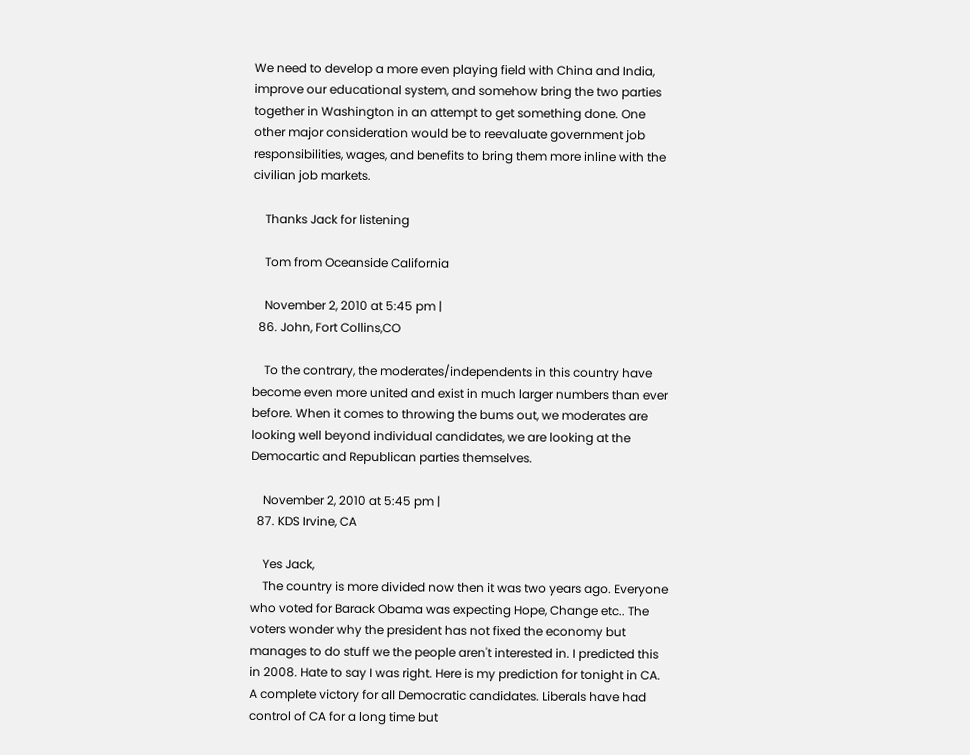We need to develop a more even playing field with China and India, improve our educational system, and somehow bring the two parties together in Washington in an attempt to get something done. One other major consideration would be to reevaluate government job responsibilities, wages, and benefits to bring them more inline with the civilian job markets.

    Thanks Jack for listening

    Tom from Oceanside California

    November 2, 2010 at 5:45 pm |
  86. John, Fort Collins,CO

    To the contrary, the moderates/independents in this country have become even more united and exist in much larger numbers than ever before. When it comes to throwing the bums out, we moderates are looking well beyond individual candidates, we are looking at the Democartic and Republican parties themselves.

    November 2, 2010 at 5:45 pm |
  87. KDS Irvine, CA

    Yes Jack,
    The country is more divided now then it was two years ago. Everyone who voted for Barack Obama was expecting Hope, Change etc.. The voters wonder why the president has not fixed the economy but manages to do stuff we the people aren't interested in. I predicted this in 2008. Hate to say I was right. Here is my prediction for tonight in CA. A complete victory for all Democratic candidates. Liberals have had control of CA for a long time but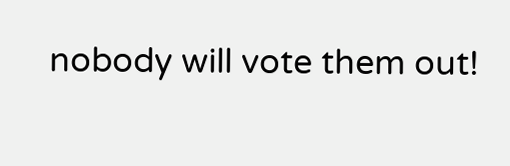nobody will vote them out!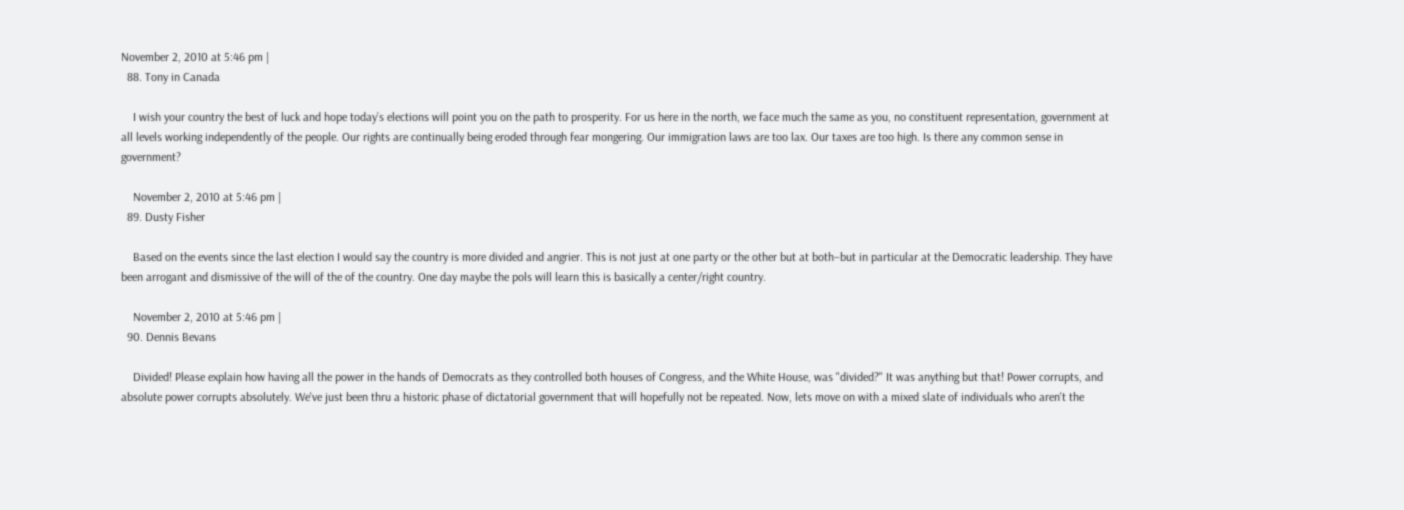November 2, 2010 at 5:46 pm |
  88. Tony in Canada

    I wish your country the best of luck and hope today’s elections will point you on the path to prosperity. For us here in the north, we face much the same as you, no constituent representation, government at all levels working independently of the people. Our rights are continually being eroded through fear mongering. Our immigration laws are too lax. Our taxes are too high. Is there any common sense in government?

    November 2, 2010 at 5:46 pm |
  89. Dusty Fisher

    Based on the events since the last election I would say the country is more divided and angrier. This is not just at one party or the other but at both–but in particular at the Democratic leadership. They have been arrogant and dismissive of the will of the of the country. One day maybe the pols will learn this is basically a center/right country.

    November 2, 2010 at 5:46 pm |
  90. Dennis Bevans

    Divided! Please explain how having all the power in the hands of Democrats as they controlled both houses of Congress, and the White House, was "divided?" It was anything but that! Power corrupts, and absolute power corrupts absolutely. We've just been thru a historic phase of dictatorial government that will hopefully not be repeated. Now, lets move on with a mixed slate of individuals who aren't the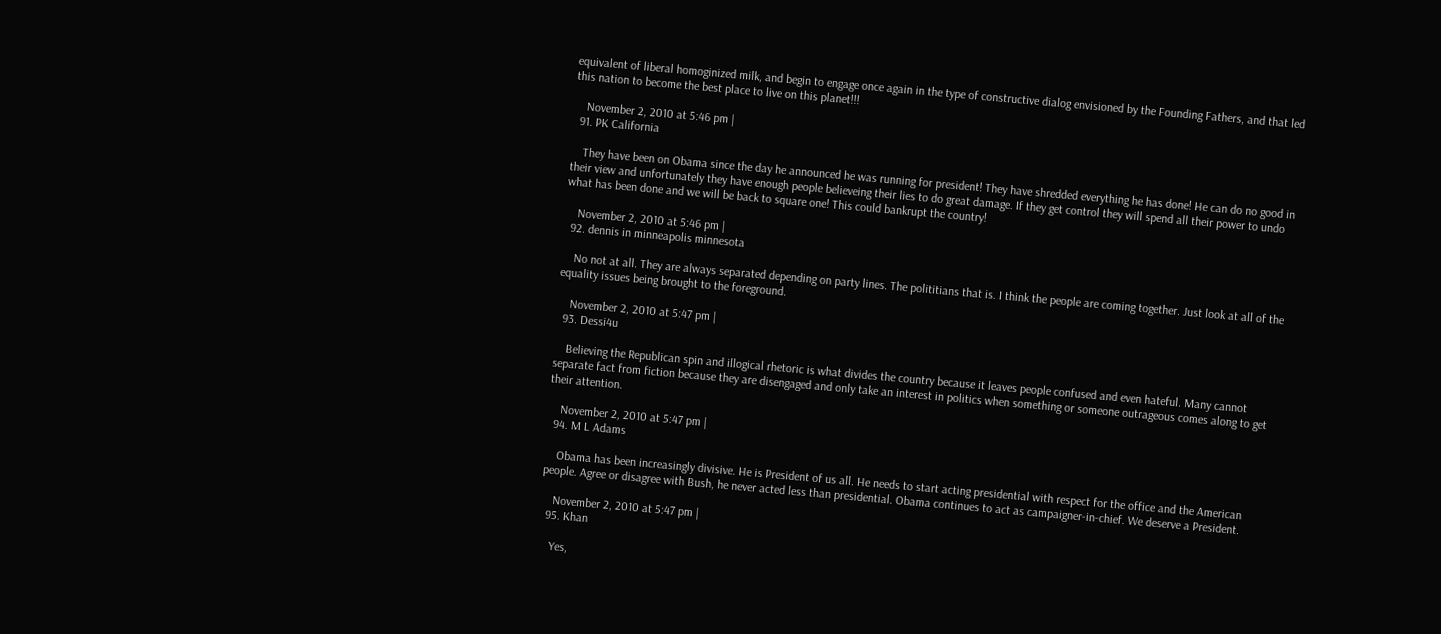equivalent of liberal homoginized milk, and begin to engage once again in the type of constructive dialog envisioned by the Founding Fathers, and that led this nation to become the best place to live on this planet!!!

    November 2, 2010 at 5:46 pm |
  91. PK California

    They have been on Obama since the day he announced he was running for president! They have shredded everything he has done! He can do no good in their view and unfortunately they have enough people believeing their lies to do great damage. If they get control they will spend all their power to undo what has been done and we will be back to square one! This could bankrupt the country!

    November 2, 2010 at 5:46 pm |
  92. dennis in minneapolis minnesota

    No not at all. They are always separated depending on party lines. The polititians that is. I think the people are coming together. Just look at all of the equality issues being brought to the foreground.

    November 2, 2010 at 5:47 pm |
  93. Dessi4u

    Believing the Republican spin and illogical rhetoric is what divides the country because it leaves people confused and even hateful. Many cannot separate fact from fiction because they are disengaged and only take an interest in politics when something or someone outrageous comes along to get their attention.

    November 2, 2010 at 5:47 pm |
  94. M L Adams

    Obama has been increasingly divisive. He is President of us all. He needs to start acting presidential with respect for the office and the American people. Agree or disagree with Bush, he never acted less than presidential. Obama continues to act as campaigner-in-chief. We deserve a President.

    November 2, 2010 at 5:47 pm |
  95. Khan

    Yes,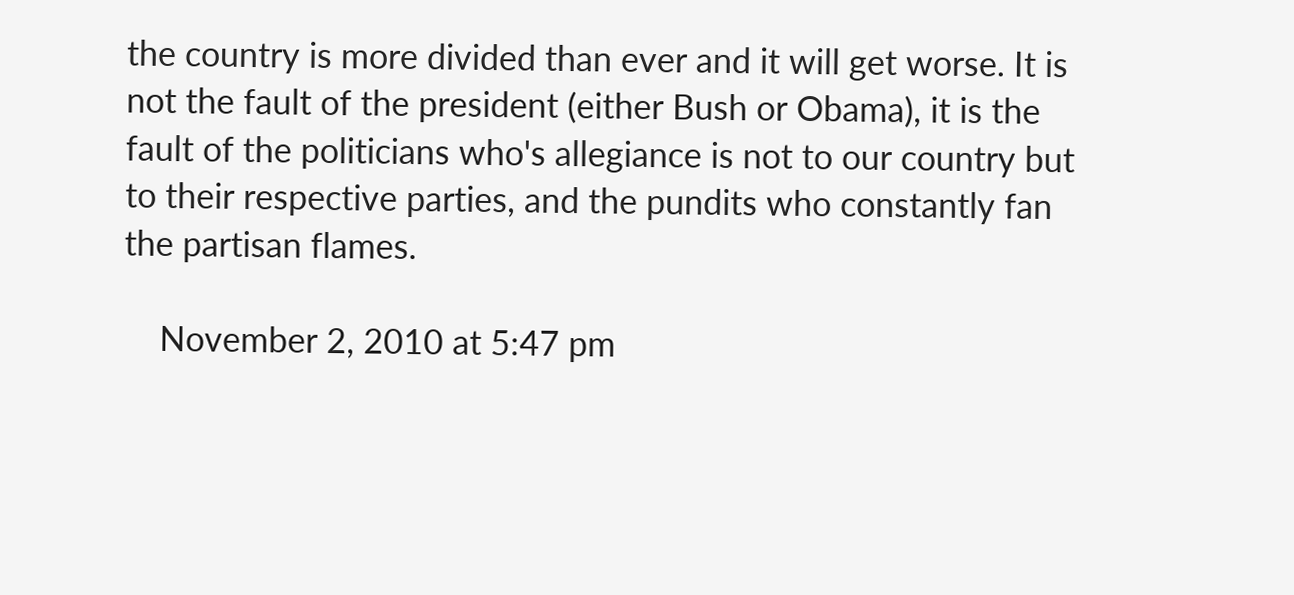the country is more divided than ever and it will get worse. It is not the fault of the president (either Bush or Obama), it is the fault of the politicians who's allegiance is not to our country but to their respective parties, and the pundits who constantly fan the partisan flames.

    November 2, 2010 at 5:47 pm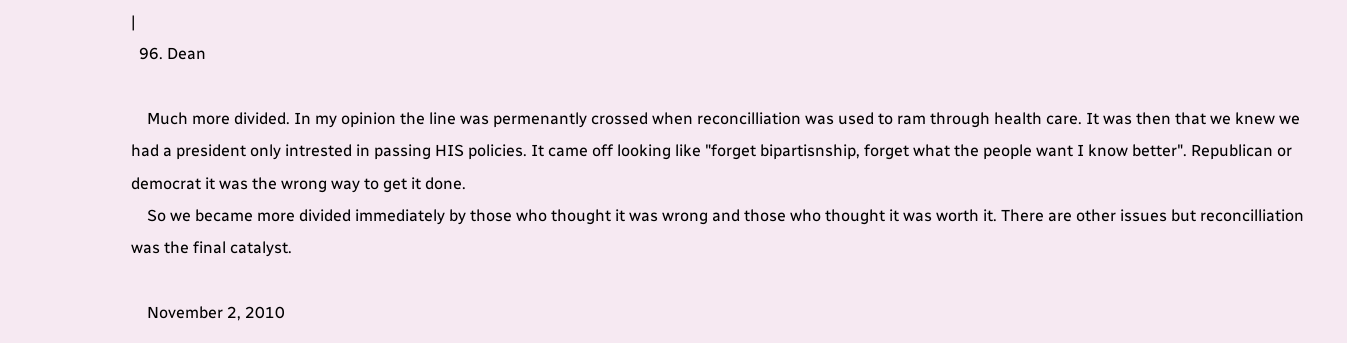|
  96. Dean

    Much more divided. In my opinion the line was permenantly crossed when reconcilliation was used to ram through health care. It was then that we knew we had a president only intrested in passing HIS policies. It came off looking like "forget bipartisnship, forget what the people want I know better". Republican or democrat it was the wrong way to get it done.
    So we became more divided immediately by those who thought it was wrong and those who thought it was worth it. There are other issues but reconcilliation was the final catalyst.

    November 2, 2010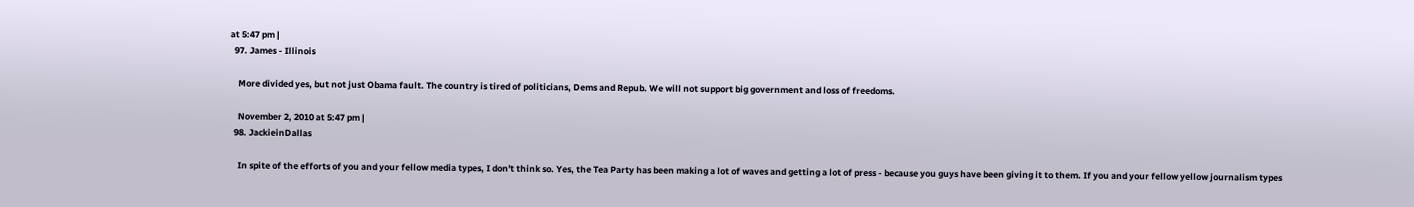at 5:47 pm |
  97. James - Illinois

    More divided yes, but not just Obama fault. The country is tired of politicians, Dems and Repub. We will not support big government and loss of freedoms.

    November 2, 2010 at 5:47 pm |
  98. JackieinDallas

    In spite of the efforts of you and your fellow media types, I don't think so. Yes, the Tea Party has been making a lot of waves and getting a lot of press - because you guys have been giving it to them. If you and your fellow yellow journalism types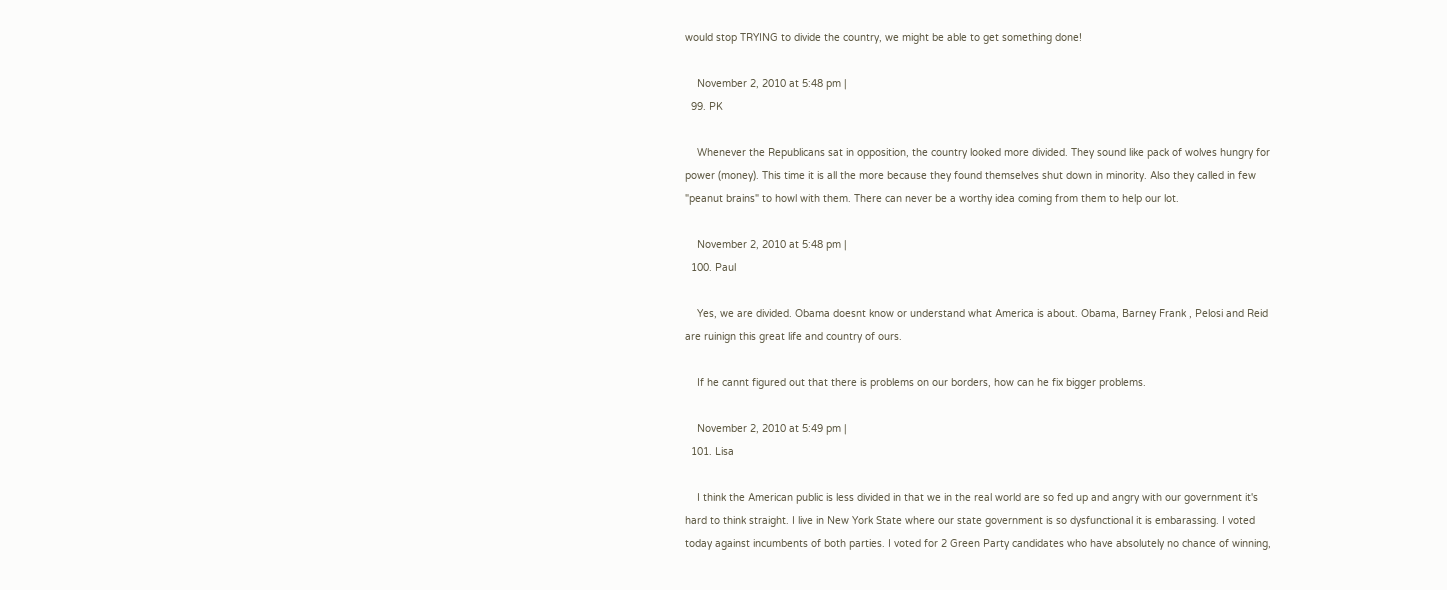would stop TRYING to divide the country, we might be able to get something done!

    November 2, 2010 at 5:48 pm |
  99. PK

    Whenever the Republicans sat in opposition, the country looked more divided. They sound like pack of wolves hungry for power (money). This time it is all the more because they found themselves shut down in minority. Also they called in few "peanut brains" to howl with them. There can never be a worthy idea coming from them to help our lot.

    November 2, 2010 at 5:48 pm |
  100. Paul

    Yes, we are divided. Obama doesnt know or understand what America is about. Obama, Barney Frank , Pelosi and Reid are ruinign this great life and country of ours.

    If he cannt figured out that there is problems on our borders, how can he fix bigger problems.

    November 2, 2010 at 5:49 pm |
  101. Lisa

    I think the American public is less divided in that we in the real world are so fed up and angry with our government it's hard to think straight. I live in New York State where our state government is so dysfunctional it is embarassing. I voted today against incumbents of both parties. I voted for 2 Green Party candidates who have absolutely no chance of winning,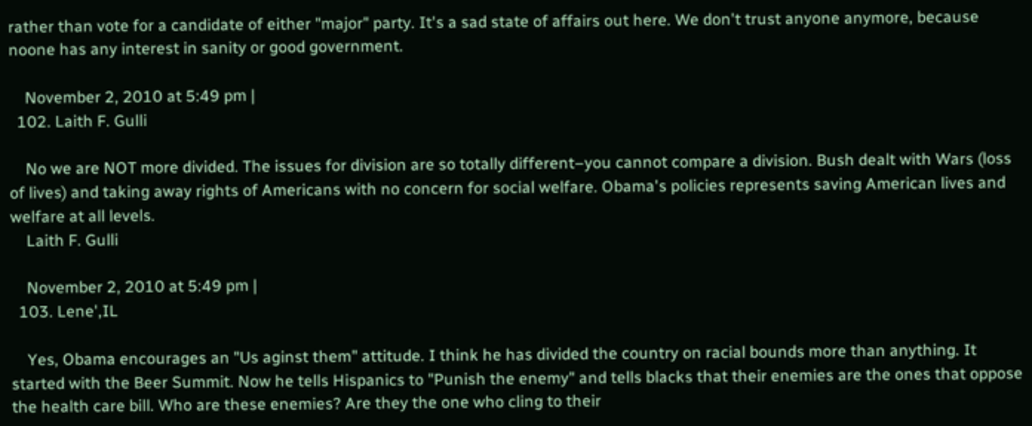rather than vote for a candidate of either "major" party. It's a sad state of affairs out here. We don't trust anyone anymore, because noone has any interest in sanity or good government.

    November 2, 2010 at 5:49 pm |
  102. Laith F. Gulli

    No we are NOT more divided. The issues for division are so totally different–you cannot compare a division. Bush dealt with Wars (loss of lives) and taking away rights of Americans with no concern for social welfare. Obama's policies represents saving American lives and welfare at all levels.
    Laith F. Gulli

    November 2, 2010 at 5:49 pm |
  103. Lene',IL

    Yes, Obama encourages an "Us aginst them" attitude. I think he has divided the country on racial bounds more than anything. It started with the Beer Summit. Now he tells Hispanics to "Punish the enemy" and tells blacks that their enemies are the ones that oppose the health care bill. Who are these enemies? Are they the one who cling to their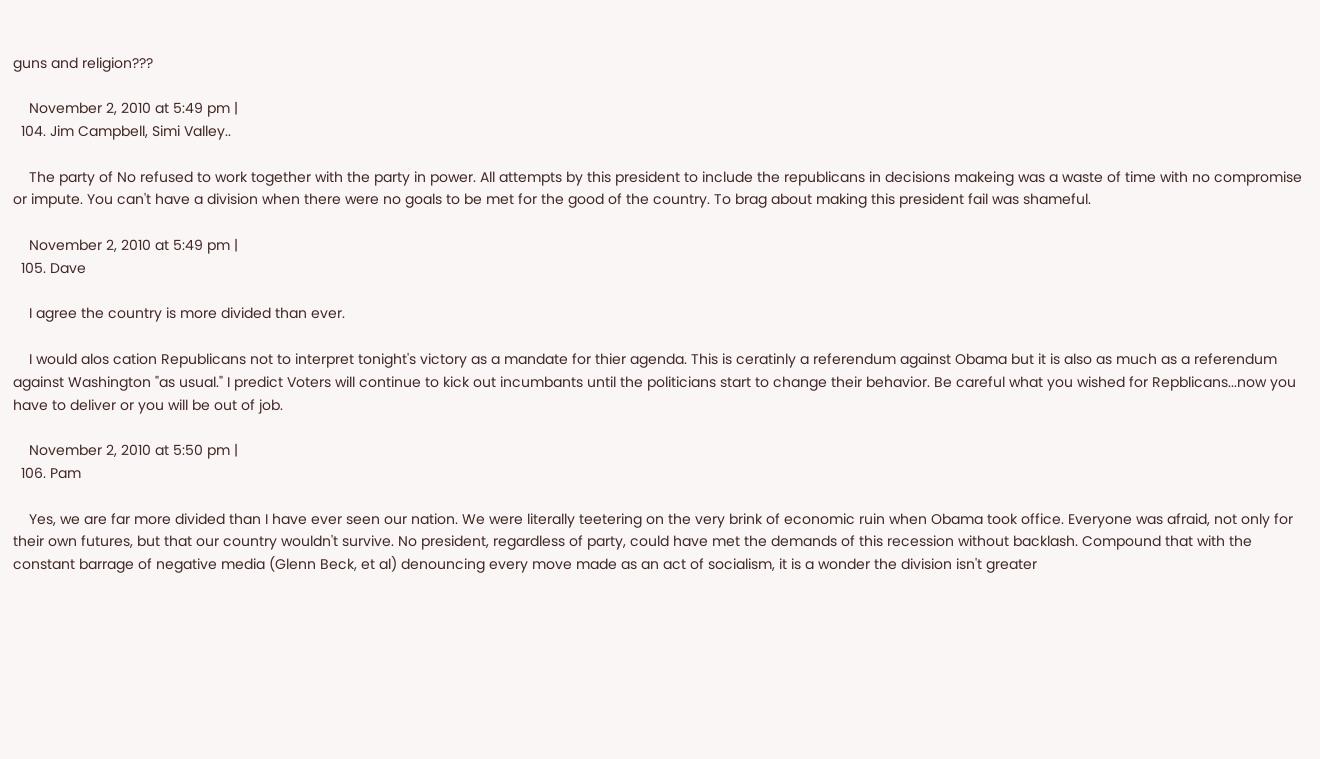guns and religion???

    November 2, 2010 at 5:49 pm |
  104. Jim Campbell, Simi Valley..

    The party of No refused to work together with the party in power. All attempts by this president to include the republicans in decisions makeing was a waste of time with no compromise or impute. You can't have a division when there were no goals to be met for the good of the country. To brag about making this president fail was shameful.

    November 2, 2010 at 5:49 pm |
  105. Dave

    I agree the country is more divided than ever.

    I would alos cation Republicans not to interpret tonight's victory as a mandate for thier agenda. This is ceratinly a referendum against Obama but it is also as much as a referendum against Washington "as usual." I predict Voters will continue to kick out incumbants until the politicians start to change their behavior. Be careful what you wished for Repblicans...now you have to deliver or you will be out of job.

    November 2, 2010 at 5:50 pm |
  106. Pam

    Yes, we are far more divided than I have ever seen our nation. We were literally teetering on the very brink of economic ruin when Obama took office. Everyone was afraid, not only for their own futures, but that our country wouldn't survive. No president, regardless of party, could have met the demands of this recession without backlash. Compound that with the constant barrage of negative media (Glenn Beck, et al) denouncing every move made as an act of socialism, it is a wonder the division isn't greater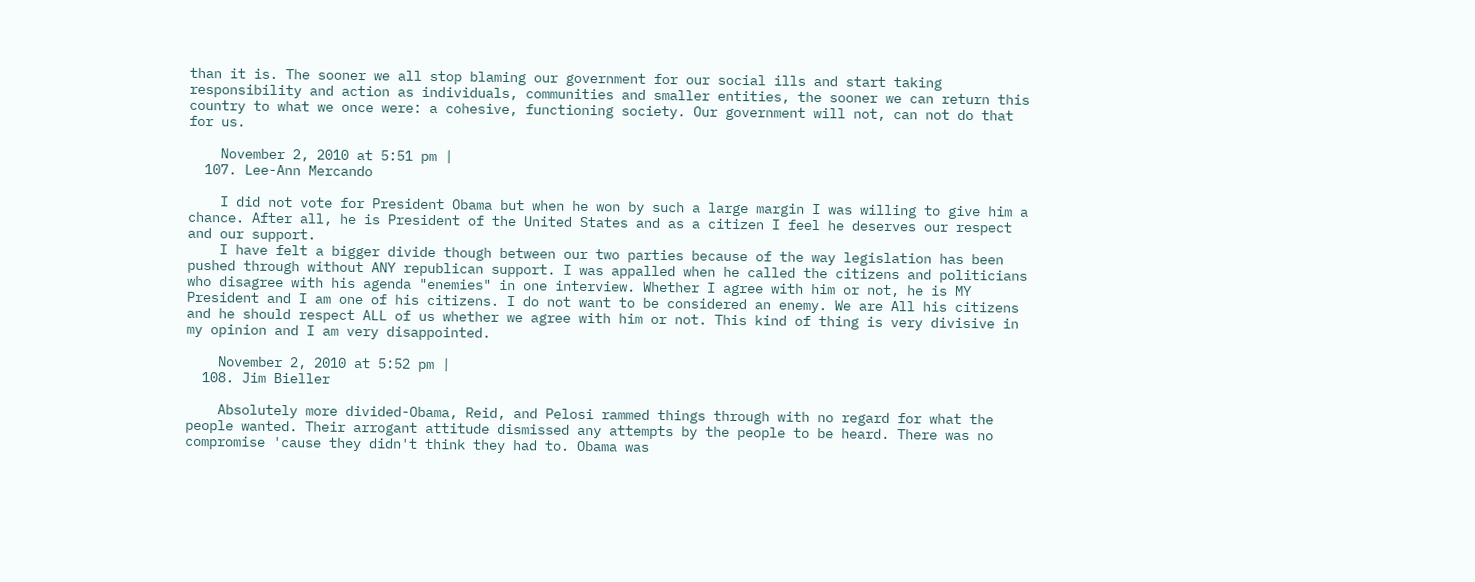than it is. The sooner we all stop blaming our government for our social ills and start taking responsibility and action as individuals, communities and smaller entities, the sooner we can return this country to what we once were: a cohesive, functioning society. Our government will not, can not do that for us.

    November 2, 2010 at 5:51 pm |
  107. Lee-Ann Mercando

    I did not vote for President Obama but when he won by such a large margin I was willing to give him a chance. After all, he is President of the United States and as a citizen I feel he deserves our respect and our support.
    I have felt a bigger divide though between our two parties because of the way legislation has been pushed through without ANY republican support. I was appalled when he called the citizens and politicians who disagree with his agenda "enemies" in one interview. Whether I agree with him or not, he is MY President and I am one of his citizens. I do not want to be considered an enemy. We are All his citizens and he should respect ALL of us whether we agree with him or not. This kind of thing is very divisive in my opinion and I am very disappointed.

    November 2, 2010 at 5:52 pm |
  108. Jim Bieller

    Absolutely more divided-Obama, Reid, and Pelosi rammed things through with no regard for what the people wanted. Their arrogant attitude dismissed any attempts by the people to be heard. There was no compromise 'cause they didn't think they had to. Obama was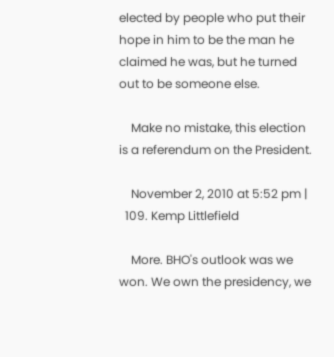elected by people who put their hope in him to be the man he claimed he was, but he turned out to be someone else.

    Make no mistake, this election is a referendum on the President.

    November 2, 2010 at 5:52 pm |
  109. Kemp Littlefield

    More. BHO's outlook was we won. We own the presidency, we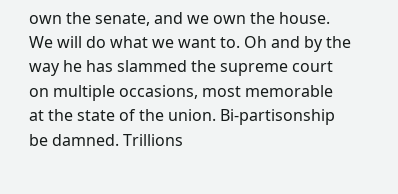own the senate, and we own the house. We will do what we want to. Oh and by the way he has slammed the supreme court on multiple occasions, most memorable at the state of the union. Bi-partisonship be damned. Trillions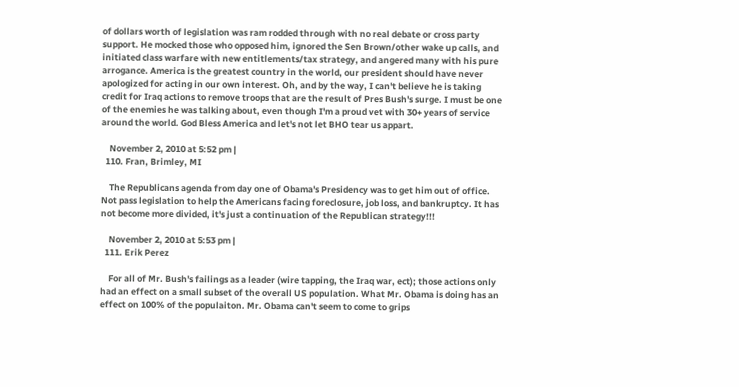of dollars worth of legislation was ram rodded through with no real debate or cross party support. He mocked those who opposed him, ignored the Sen Brown/other wake up calls, and initiated class warfare with new entitlements/tax strategy, and angered many with his pure arrogance. America is the greatest country in the world, our president should have never apologized for acting in our own interest. Oh, and by the way, I can't believe he is taking credit for Iraq actions to remove troops that are the result of Pres Bush's surge. I must be one of the enemies he was talking about, even though I'm a proud vet with 30+ years of service around the world. God Bless America and let's not let BHO tear us appart.

    November 2, 2010 at 5:52 pm |
  110. Fran, Brimley, MI

    The Republicans agenda from day one of Obama's Presidency was to get him out of office. Not pass legislation to help the Americans facing foreclosure, job loss, and bankruptcy. It has not become more divided, it's just a continuation of the Republican strategy!!!

    November 2, 2010 at 5:53 pm |
  111. Erik Perez

    For all of Mr. Bush's failings as a leader (wire tapping, the Iraq war, ect); those actions only had an effect on a small subset of the overall US population. What Mr. Obama is doing has an effect on 100% of the populaiton. Mr. Obama can't seem to come to grips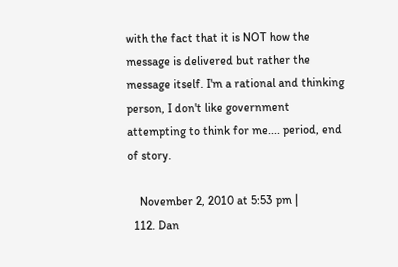with the fact that it is NOT how the message is delivered but rather the message itself. I'm a rational and thinking person, I don't like government attempting to think for me.... period, end of story.

    November 2, 2010 at 5:53 pm |
  112. Dan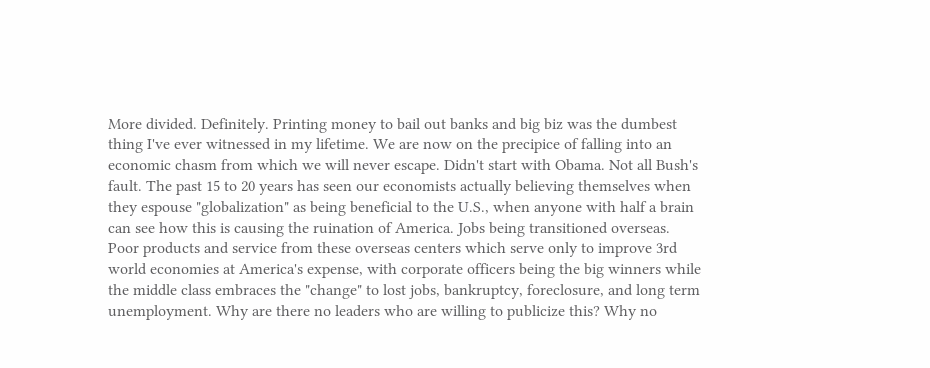More divided. Definitely. Printing money to bail out banks and big biz was the dumbest thing I've ever witnessed in my lifetime. We are now on the precipice of falling into an economic chasm from which we will never escape. Didn't start with Obama. Not all Bush's fault. The past 15 to 20 years has seen our economists actually believing themselves when they espouse "globalization" as being beneficial to the U.S., when anyone with half a brain can see how this is causing the ruination of America. Jobs being transitioned overseas. Poor products and service from these overseas centers which serve only to improve 3rd world economies at America's expense, with corporate officers being the big winners while the middle class embraces the "change" to lost jobs, bankruptcy, foreclosure, and long term unemployment. Why are there no leaders who are willing to publicize this? Why no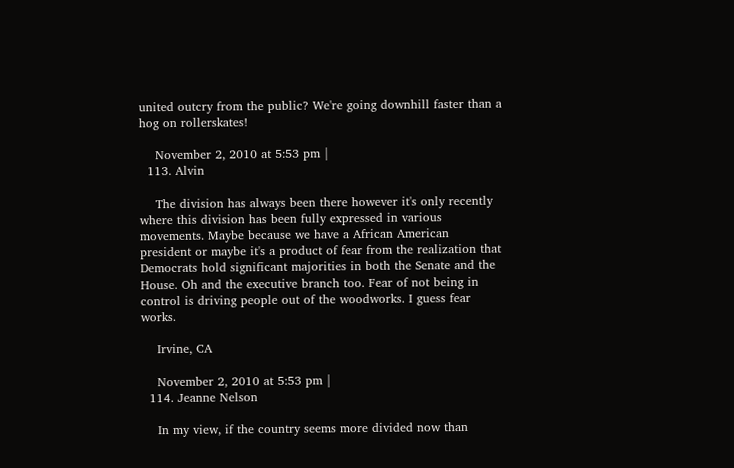united outcry from the public? We're going downhill faster than a hog on rollerskates!

    November 2, 2010 at 5:53 pm |
  113. Alvin

    The division has always been there however it's only recently where this division has been fully expressed in various movements. Maybe because we have a African American president or maybe it's a product of fear from the realization that Democrats hold significant majorities in both the Senate and the House. Oh and the executive branch too. Fear of not being in control is driving people out of the woodworks. I guess fear works.

    Irvine, CA

    November 2, 2010 at 5:53 pm |
  114. Jeanne Nelson

    In my view, if the country seems more divided now than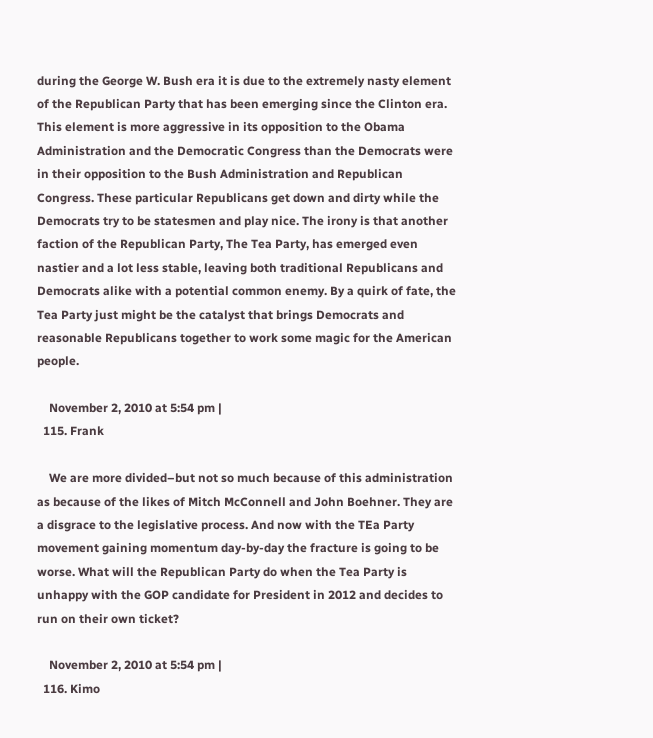during the George W. Bush era it is due to the extremely nasty element of the Republican Party that has been emerging since the Clinton era. This element is more aggressive in its opposition to the Obama Administration and the Democratic Congress than the Democrats were in their opposition to the Bush Administration and Republican Congress. These particular Republicans get down and dirty while the Democrats try to be statesmen and play nice. The irony is that another faction of the Republican Party, The Tea Party, has emerged even nastier and a lot less stable, leaving both traditional Republicans and Democrats alike with a potential common enemy. By a quirk of fate, the Tea Party just might be the catalyst that brings Democrats and reasonable Republicans together to work some magic for the American people.

    November 2, 2010 at 5:54 pm |
  115. Frank

    We are more divided–but not so much because of this administration as because of the likes of Mitch McConnell and John Boehner. They are a disgrace to the legislative process. And now with the TEa Party movement gaining momentum day-by-day the fracture is going to be worse. What will the Republican Party do when the Tea Party is unhappy with the GOP candidate for President in 2012 and decides to run on their own ticket?

    November 2, 2010 at 5:54 pm |
  116. Kimo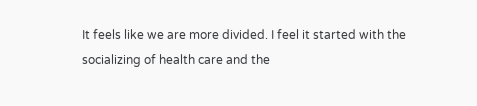It feels like we are more divided. I feel it started with the socializing of health care and the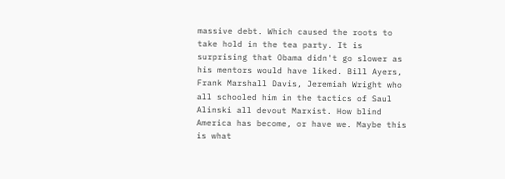massive debt. Which caused the roots to take hold in the tea party. It is surprising that Obama didn't go slower as his mentors would have liked. Bill Ayers, Frank Marshall Davis, Jeremiah Wright who all schooled him in the tactics of Saul Alinski all devout Marxist. How blind America has become, or have we. Maybe this is what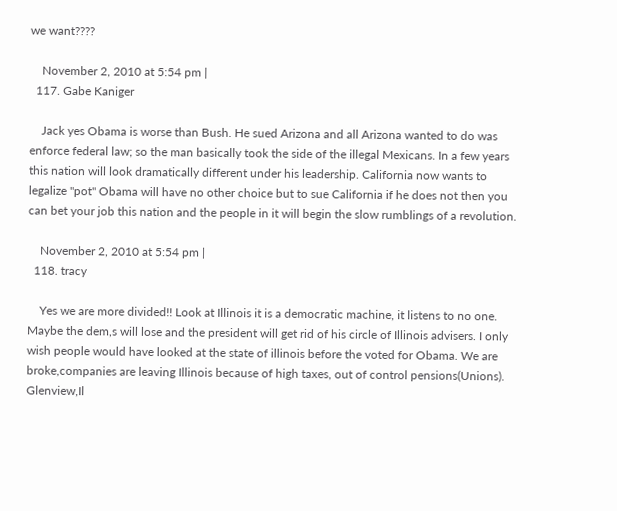we want????

    November 2, 2010 at 5:54 pm |
  117. Gabe Kaniger

    Jack yes Obama is worse than Bush. He sued Arizona and all Arizona wanted to do was enforce federal law; so the man basically took the side of the illegal Mexicans. In a few years this nation will look dramatically different under his leadership. California now wants to legalize "pot" Obama will have no other choice but to sue California if he does not then you can bet your job this nation and the people in it will begin the slow rumblings of a revolution.

    November 2, 2010 at 5:54 pm |
  118. tracy

    Yes we are more divided!! Look at Illinois it is a democratic machine, it listens to no one. Maybe the dem,s will lose and the president will get rid of his circle of Illinois advisers. I only wish people would have looked at the state of illinois before the voted for Obama. We are broke,companies are leaving Illinois because of high taxes, out of control pensions(Unions). Glenview,Il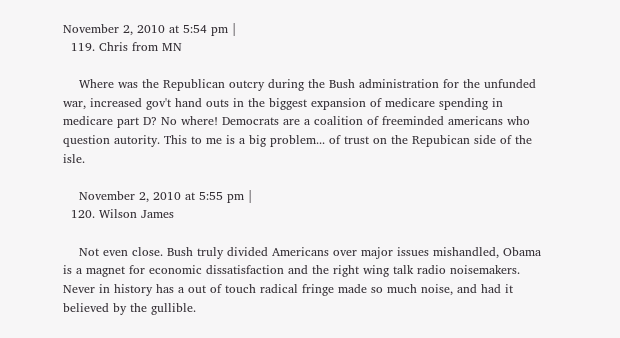November 2, 2010 at 5:54 pm |
  119. Chris from MN

    Where was the Republican outcry during the Bush administration for the unfunded war, increased gov't hand outs in the biggest expansion of medicare spending in medicare part D? No where! Democrats are a coalition of freeminded americans who question autority. This to me is a big problem... of trust on the Repubican side of the isle.

    November 2, 2010 at 5:55 pm |
  120. Wilson James

    Not even close. Bush truly divided Americans over major issues mishandled, Obama is a magnet for economic dissatisfaction and the right wing talk radio noisemakers. Never in history has a out of touch radical fringe made so much noise, and had it believed by the gullible.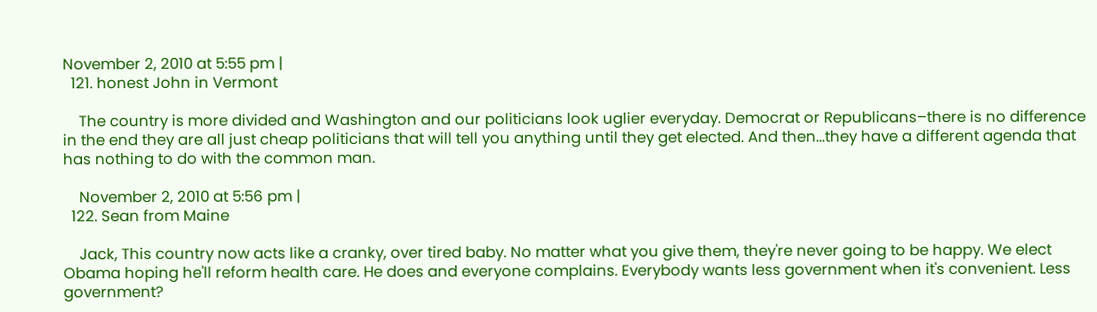November 2, 2010 at 5:55 pm |
  121. honest John in Vermont

    The country is more divided and Washington and our politicians look uglier everyday. Democrat or Republicans–there is no difference in the end they are all just cheap politicians that will tell you anything until they get elected. And then...they have a different agenda that has nothing to do with the common man.

    November 2, 2010 at 5:56 pm |
  122. Sean from Maine

    Jack, This country now acts like a cranky, over tired baby. No matter what you give them, they're never going to be happy. We elect Obama hoping he'll reform health care. He does and everyone complains. Everybody wants less government when it's convenient. Less government?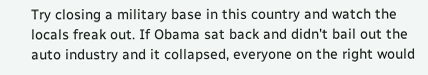Try closing a military base in this country and watch the locals freak out. If Obama sat back and didn't bail out the auto industry and it collapsed, everyone on the right would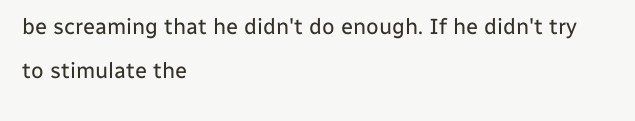be screaming that he didn't do enough. If he didn't try to stimulate the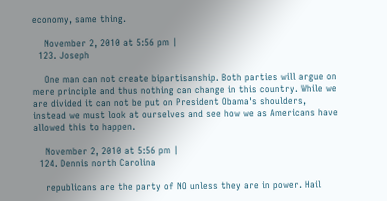economy, same thing.

    November 2, 2010 at 5:56 pm |
  123. Joseph

    One man can not create bipartisanship. Both parties will argue on mere principle and thus nothing can change in this country. While we are divided it can not be put on President Obama's shoulders, instead we must look at ourselves and see how we as Americans have allowed this to happen.

    November 2, 2010 at 5:56 pm |
  124. Dennis north Carolina

    republicans are the party of NO unless they are in power. Hail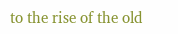to the rise of the old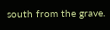south from the grave.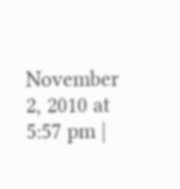November 2, 2010 at 5:57 pm |